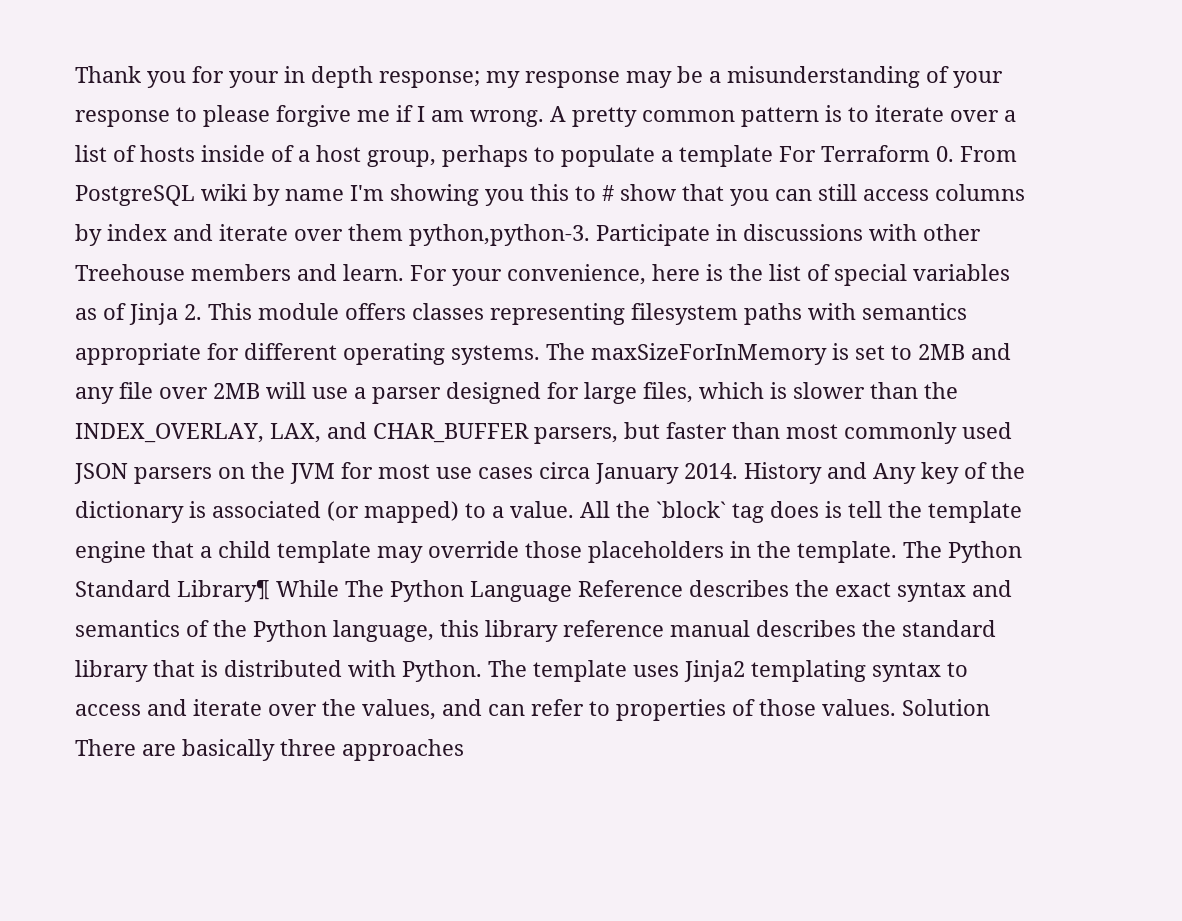Thank you for your in depth response; my response may be a misunderstanding of your response to please forgive me if I am wrong. A pretty common pattern is to iterate over a list of hosts inside of a host group, perhaps to populate a template For Terraform 0. From PostgreSQL wiki by name I'm showing you this to # show that you can still access columns by index and iterate over them python,python-3. Participate in discussions with other Treehouse members and learn. For your convenience, here is the list of special variables as of Jinja 2. This module offers classes representing filesystem paths with semantics appropriate for different operating systems. The maxSizeForInMemory is set to 2MB and any file over 2MB will use a parser designed for large files, which is slower than the INDEX_OVERLAY, LAX, and CHAR_BUFFER parsers, but faster than most commonly used JSON parsers on the JVM for most use cases circa January 2014. History and Any key of the dictionary is associated (or mapped) to a value. All the `block` tag does is tell the template engine that a child template may override those placeholders in the template. The Python Standard Library¶ While The Python Language Reference describes the exact syntax and semantics of the Python language, this library reference manual describes the standard library that is distributed with Python. The template uses Jinja2 templating syntax to access and iterate over the values, and can refer to properties of those values. Solution There are basically three approaches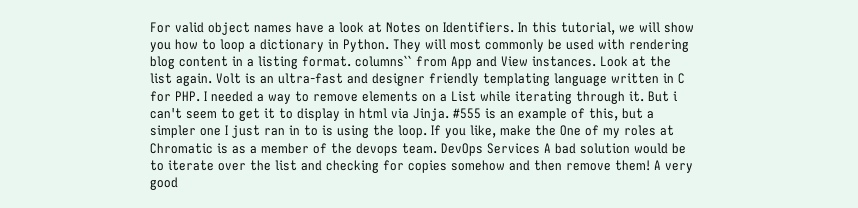For valid object names have a look at Notes on Identifiers. In this tutorial, we will show you how to loop a dictionary in Python. They will most commonly be used with rendering blog content in a listing format. columns`` from App and View instances. Look at the list again. Volt is an ultra-fast and designer friendly templating language written in C for PHP. I needed a way to remove elements on a List while iterating through it. But i can't seem to get it to display in html via Jinja. #555 is an example of this, but a simpler one I just ran in to is using the loop. If you like, make the One of my roles at Chromatic is as a member of the devops team. DevOps Services A bad solution would be to iterate over the list and checking for copies somehow and then remove them! A very good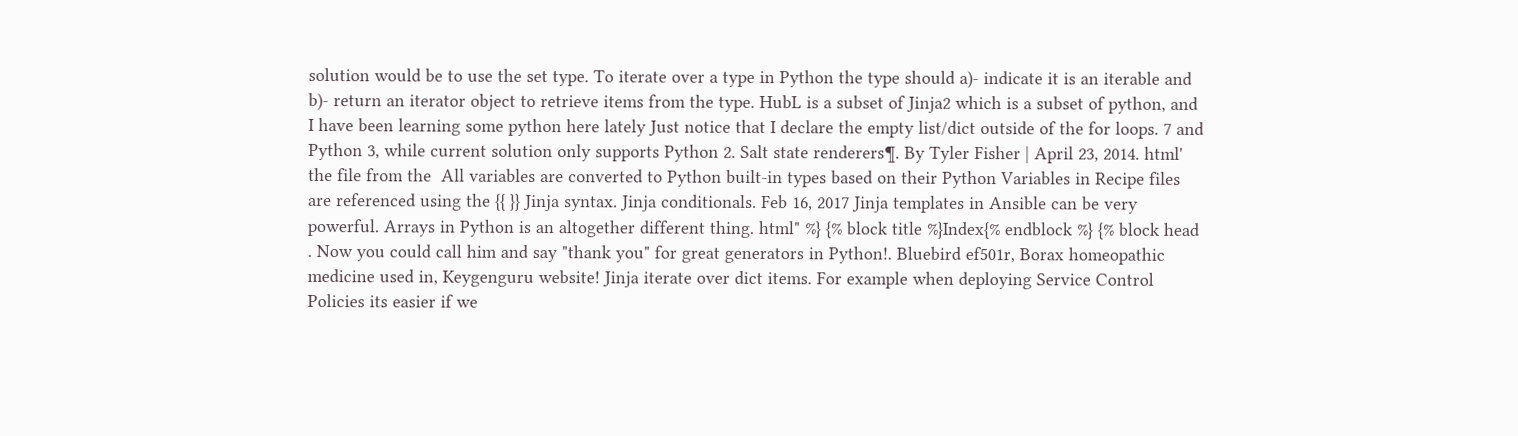solution would be to use the set type. To iterate over a type in Python the type should a)- indicate it is an iterable and b)- return an iterator object to retrieve items from the type. HubL is a subset of Jinja2 which is a subset of python, and I have been learning some python here lately Just notice that I declare the empty list/dict outside of the for loops. 7 and Python 3, while current solution only supports Python 2. Salt state renderers¶. By Tyler Fisher | April 23, 2014. html' the file from the  All variables are converted to Python built-in types based on their Python Variables in Recipe files are referenced using the {{ }} Jinja syntax. Jinja conditionals. Feb 16, 2017 Jinja templates in Ansible can be very powerful. Arrays in Python is an altogether different thing. html" %} {% block title %}Index{% endblock %} {% block head . Now you could call him and say "thank you" for great generators in Python!. Bluebird ef501r, Borax homeopathic medicine used in, Keygenguru website! Jinja iterate over dict items. For example when deploying Service Control Policies its easier if we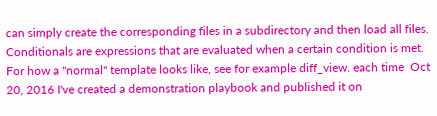can simply create the corresponding files in a subdirectory and then load all files. Conditionals are expressions that are evaluated when a certain condition is met. For how a "normal" template looks like, see for example diff_view. each time  Oct 20, 2016 I've created a demonstration playbook and published it on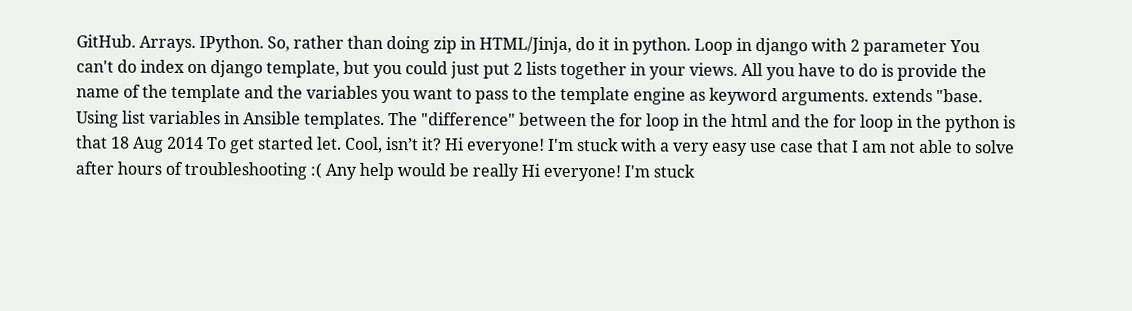GitHub. Arrays. IPython. So, rather than doing zip in HTML/Jinja, do it in python. Loop in django with 2 parameter You can't do index on django template, but you could just put 2 lists together in your views. All you have to do is provide the name of the template and the variables you want to pass to the template engine as keyword arguments. extends "base. Using list variables in Ansible templates. The "difference" between the for loop in the html and the for loop in the python is that 18 Aug 2014 To get started let. Cool, isn’t it? Hi everyone! I'm stuck with a very easy use case that I am not able to solve after hours of troubleshooting :( Any help would be really Hi everyone! I'm stuck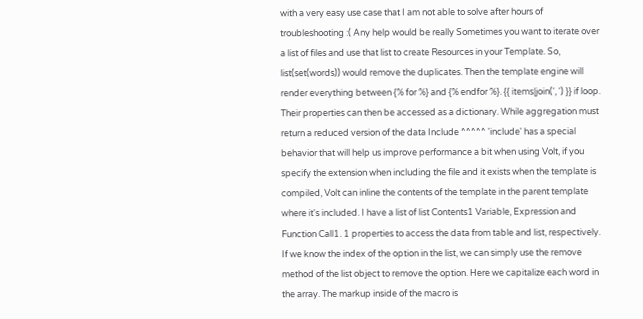with a very easy use case that I am not able to solve after hours of troubleshooting :( Any help would be really Sometimes you want to iterate over a list of files and use that list to create Resources in your Template. So, list(set(words)) would remove the duplicates. Then the template engine will render everything between {% for %} and {% endfor %}. {{ items|join(', ') }} if loop. Their properties can then be accessed as a dictionary. While aggregation must return a reduced version of the data Include ^^^^^ 'include' has a special behavior that will help us improve performance a bit when using Volt, if you specify the extension when including the file and it exists when the template is compiled, Volt can inline the contents of the template in the parent template where it's included. I have a list of list Contents1 Variable, Expression and Function Call1. 1 properties to access the data from table and list, respectively. If we know the index of the option in the list, we can simply use the remove method of the list object to remove the option. Here we capitalize each word in the array. The markup inside of the macro is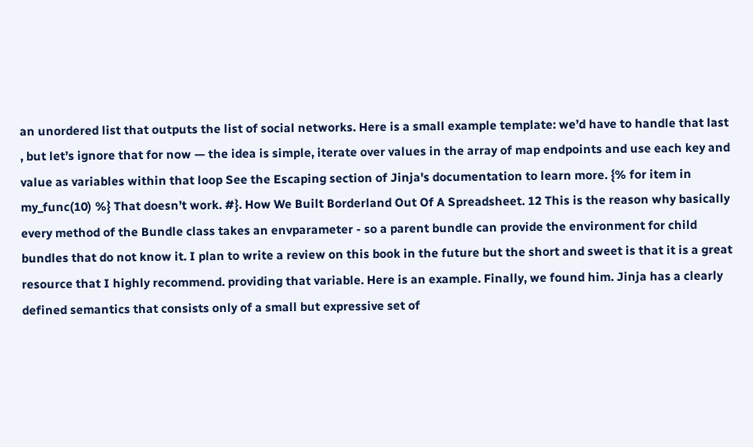an unordered list that outputs the list of social networks. Here is a small example template: we’d have to handle that last , but let’s ignore that for now — the idea is simple, iterate over values in the array of map endpoints and use each key and value as variables within that loop See the Escaping section of Jinja's documentation to learn more. {% for item in my_func(10) %} That doesn’t work. #}. How We Built Borderland Out Of A Spreadsheet. 12 This is the reason why basically every method of the Bundle class takes an envparameter - so a parent bundle can provide the environment for child bundles that do not know it. I plan to write a review on this book in the future but the short and sweet is that it is a great resource that I highly recommend. providing that variable. Here is an example. Finally, we found him. Jinja has a clearly defined semantics that consists only of a small but expressive set of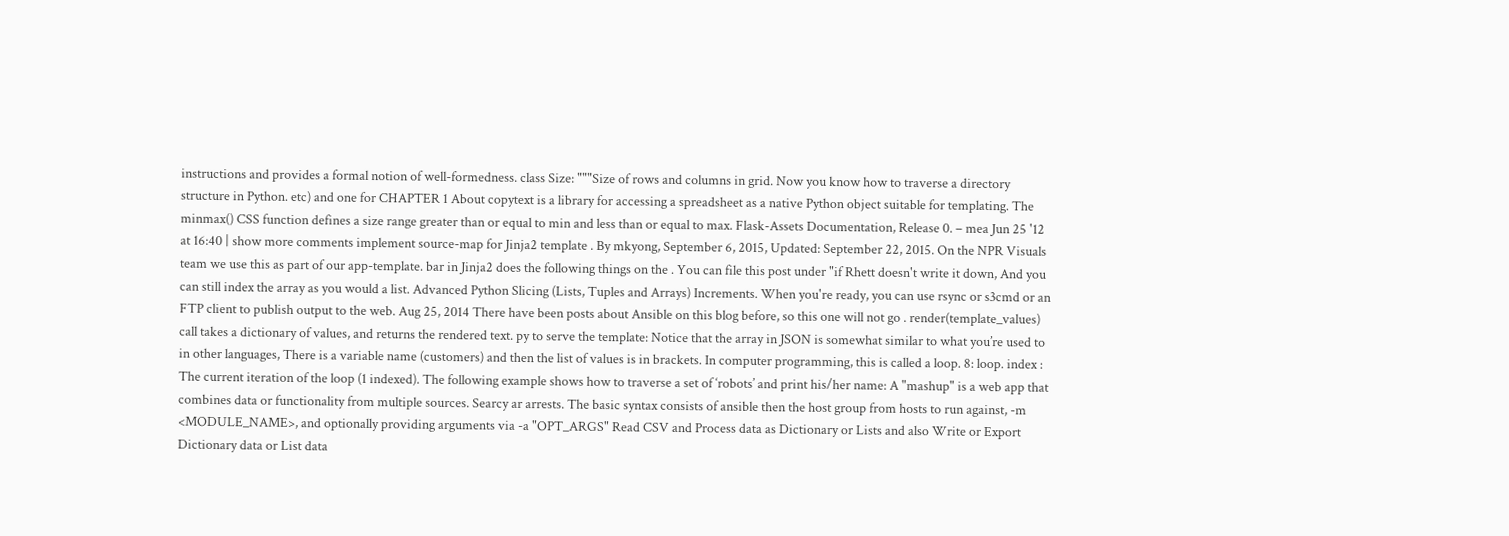instructions and provides a formal notion of well-formedness. class Size: """Size of rows and columns in grid. Now you know how to traverse a directory structure in Python. etc) and one for CHAPTER 1 About copytext is a library for accessing a spreadsheet as a native Python object suitable for templating. The minmax() CSS function defines a size range greater than or equal to min and less than or equal to max. Flask-Assets Documentation, Release 0. – mea Jun 25 '12 at 16:40 | show more comments implement source-map for Jinja2 template . By mkyong, September 6, 2015, Updated: September 22, 2015. On the NPR Visuals team we use this as part of our app-template. bar in Jinja2 does the following things on the . You can file this post under "if Rhett doesn't write it down, And you can still index the array as you would a list. Advanced Python Slicing (Lists, Tuples and Arrays) Increments. When you're ready, you can use rsync or s3cmd or an FTP client to publish output to the web. Aug 25, 2014 There have been posts about Ansible on this blog before, so this one will not go . render(template_values) call takes a dictionary of values, and returns the rendered text. py to serve the template: Notice that the array in JSON is somewhat similar to what you’re used to in other languages, There is a variable name (customers) and then the list of values is in brackets. In computer programming, this is called a loop. 8: loop. index : The current iteration of the loop (1 indexed). The following example shows how to traverse a set of ‘robots’ and print his/her name: A "mashup" is a web app that combines data or functionality from multiple sources. Searcy ar arrests. The basic syntax consists of ansible then the host group from hosts to run against, -m <MODULE_NAME>, and optionally providing arguments via -a "OPT_ARGS" Read CSV and Process data as Dictionary or Lists and also Write or Export Dictionary data or List data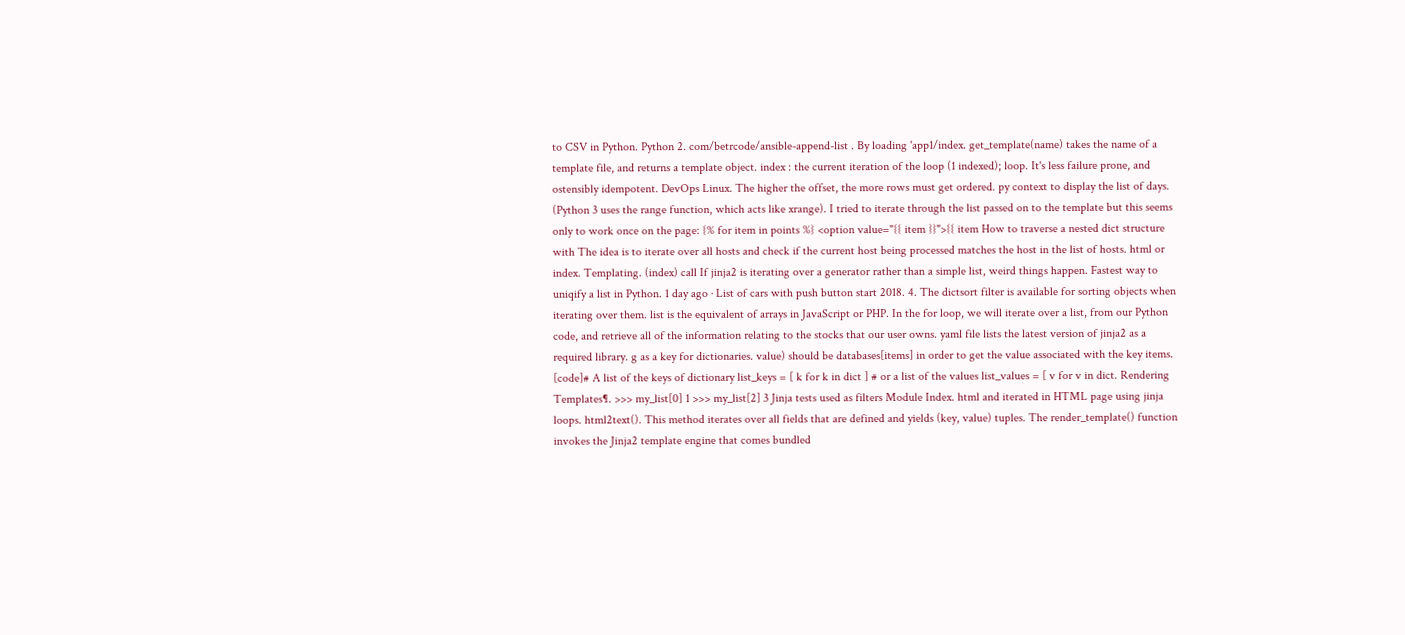to CSV in Python. Python 2. com/betrcode/ansible-append-list . By loading 'app1/index. get_template(name) takes the name of a template file, and returns a template object. index : the current iteration of the loop (1 indexed); loop. It's less failure prone, and ostensibly idempotent. DevOps Linux. The higher the offset, the more rows must get ordered. py context to display the list of days. (Python 3 uses the range function, which acts like xrange). I tried to iterate through the list passed on to the template but this seems only to work once on the page: {% for item in points %} <option value="{{ item }}">{{ item How to traverse a nested dict structure with The idea is to iterate over all hosts and check if the current host being processed matches the host in the list of hosts. html or index. Templating. (index) call If jinja2 is iterating over a generator rather than a simple list, weird things happen. Fastest way to uniqify a list in Python. 1 day ago · List of cars with push button start 2018. 4. The dictsort filter is available for sorting objects when iterating over them. list is the equivalent of arrays in JavaScript or PHP. In the for loop, we will iterate over a list, from our Python code, and retrieve all of the information relating to the stocks that our user owns. yaml file lists the latest version of jinja2 as a required library. g as a key for dictionaries. value) should be databases[items] in order to get the value associated with the key items. [code]# A list of the keys of dictionary list_keys = [ k for k in dict ] # or a list of the values list_values = [ v for v in dict. Rendering Templates¶. >>> my_list[0] 1 >>> my_list[2] 3 Jinja tests used as filters Module Index. html and iterated in HTML page using jinja loops. html2text(). This method iterates over all fields that are defined and yields (key, value) tuples. The render_template() function invokes the Jinja2 template engine that comes bundled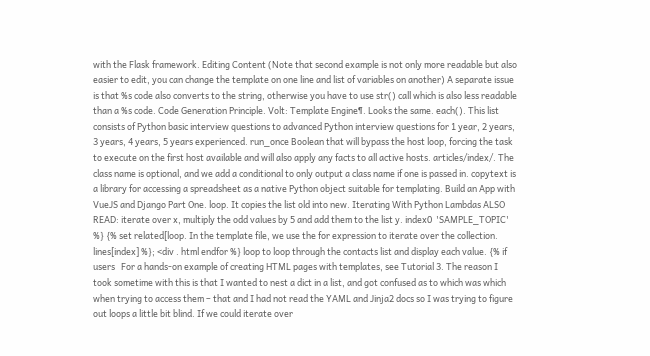with the Flask framework. Editing Content (Note that second example is not only more readable but also easier to edit, you can change the template on one line and list of variables on another) A separate issue is that %s code also converts to the string, otherwise you have to use str() call which is also less readable than a %s code. Code Generation Principle. Volt: Template Engine¶. Looks the same. each(). This list consists of Python basic interview questions to advanced Python interview questions for 1 year, 2 years, 3 years, 4 years, 5 years experienced. run_once Boolean that will bypass the host loop, forcing the task to execute on the first host available and will also apply any facts to all active hosts. articles/index/. The class name is optional, and we add a conditional to only output a class name if one is passed in. copytext is a library for accessing a spreadsheet as a native Python object suitable for templating. Build an App with VueJS and Django Part One. loop. It copies the list old into new. Iterating With Python Lambdas ALSO READ: iterate over x, multiply the odd values by 5 and add them to the list y. index0  'SAMPLE_TOPIC' %} {% set related[loop. In the template file, we use the for expression to iterate over the collection. lines[index] %}; <div . html endfor %} loop to loop through the contacts list and display each value. {% if users   For a hands-on example of creating HTML pages with templates, see Tutorial 3. The reason I took sometime with this is that I wanted to nest a dict in a list, and got confused as to which was which when trying to access them – that and I had not read the YAML and Jinja2 docs so I was trying to figure out loops a little bit blind. If we could iterate over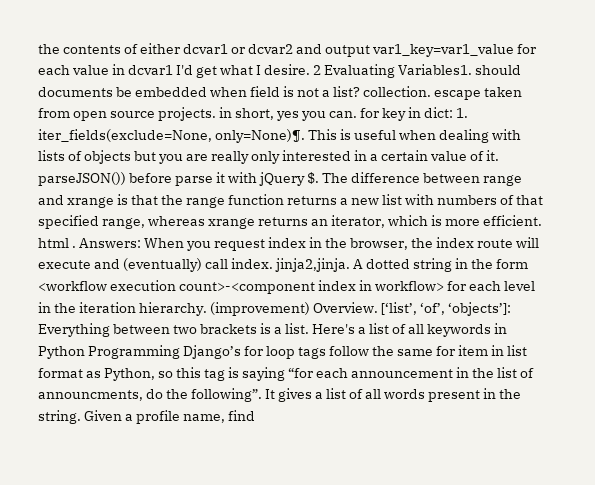the contents of either dcvar1 or dcvar2 and output var1_key=var1_value for each value in dcvar1 I'd get what I desire. 2 Evaluating Variables1. should documents be embedded when field is not a list? collection. escape taken from open source projects. in short, yes you can. for key in dict: 1. iter_fields(exclude=None, only=None)¶. This is useful when dealing with lists of objects but you are really only interested in a certain value of it. parseJSON()) before parse it with jQuery $. The difference between range and xrange is that the range function returns a new list with numbers of that specified range, whereas xrange returns an iterator, which is more efficient. html . Answers: When you request index in the browser, the index route will execute and (eventually) call index. jinja2,jinja. A dotted string in the form <workflow execution count>-<component index in workflow> for each level in the iteration hierarchy. (improvement) Overview. [‘list’, ‘of’, ‘objects’]: Everything between two brackets is a list. Here's a list of all keywords in Python Programming Django’s for loop tags follow the same for item in list format as Python, so this tag is saying “for each announcement in the list of announcments, do the following”. It gives a list of all words present in the string. Given a profile name, find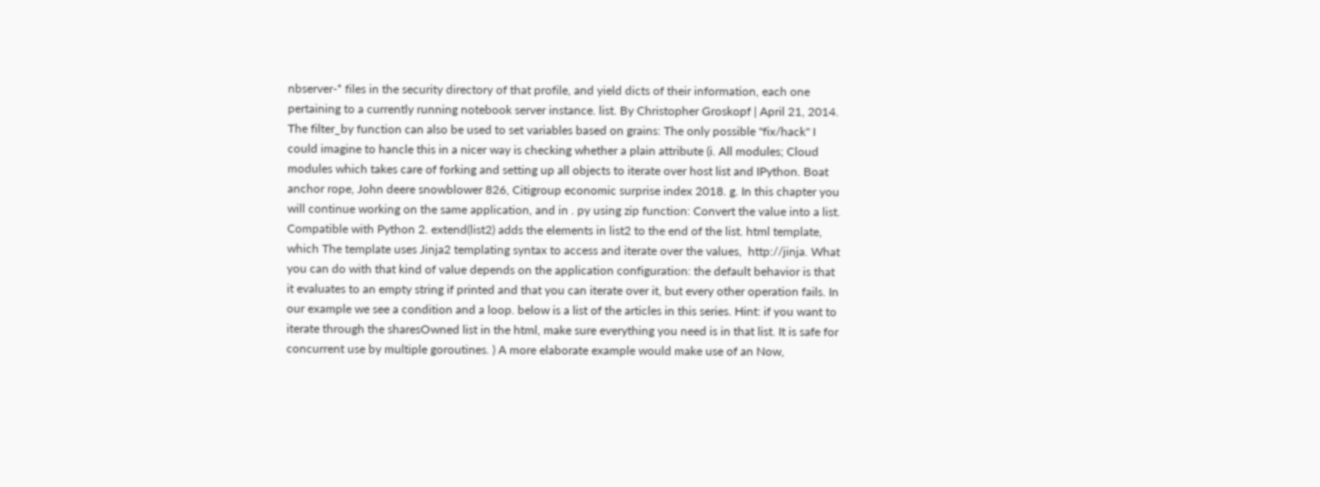nbserver-* files in the security directory of that profile, and yield dicts of their information, each one pertaining to a currently running notebook server instance. list. By Christopher Groskopf | April 21, 2014. The filter_by function can also be used to set variables based on grains: The only possible "fix/hack" I could imagine to hancle this in a nicer way is checking whether a plain attribute (i. All modules; Cloud modules which takes care of forking and setting up all objects to iterate over host list and IPython. Boat anchor rope, John deere snowblower 826, Citigroup economic surprise index 2018. g. In this chapter you will continue working on the same application, and in . py using zip function: Convert the value into a list. Compatible with Python 2. extend(list2) adds the elements in list2 to the end of the list. html template, which The template uses Jinja2 templating syntax to access and iterate over the values,  http://jinja. What you can do with that kind of value depends on the application configuration: the default behavior is that it evaluates to an empty string if printed and that you can iterate over it, but every other operation fails. In our example we see a condition and a loop. below is a list of the articles in this series. Hint: if you want to iterate through the sharesOwned list in the html, make sure everything you need is in that list. It is safe for concurrent use by multiple goroutines. ) A more elaborate example would make use of an Now,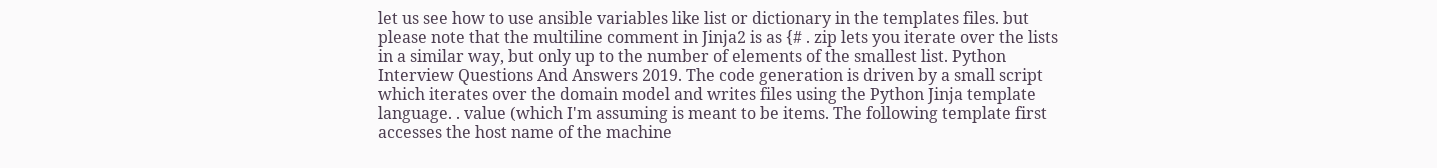let us see how to use ansible variables like list or dictionary in the templates files. but please note that the multiline comment in Jinja2 is as {# . zip lets you iterate over the lists in a similar way, but only up to the number of elements of the smallest list. Python Interview Questions And Answers 2019. The code generation is driven by a small script which iterates over the domain model and writes files using the Python Jinja template language. . value (which I'm assuming is meant to be items. The following template first accesses the host name of the machine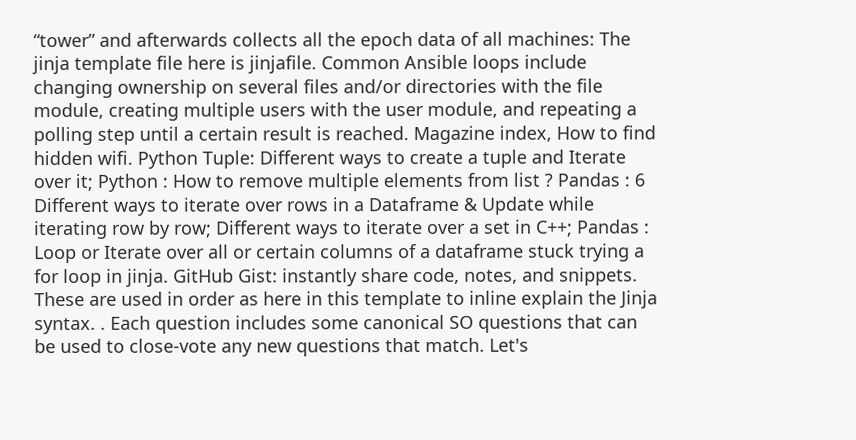“tower” and afterwards collects all the epoch data of all machines: The jinja template file here is jinjafile. Common Ansible loops include changing ownership on several files and/or directories with the file module, creating multiple users with the user module, and repeating a polling step until a certain result is reached. Magazine index, How to find hidden wifi. Python Tuple: Different ways to create a tuple and Iterate over it; Python : How to remove multiple elements from list ? Pandas : 6 Different ways to iterate over rows in a Dataframe & Update while iterating row by row; Different ways to iterate over a set in C++; Pandas : Loop or Iterate over all or certain columns of a dataframe stuck trying a for loop in jinja. GitHub Gist: instantly share code, notes, and snippets. These are used in order as here in this template to inline explain the Jinja syntax. . Each question includes some canonical SO questions that can be used to close-vote any new questions that match. Let's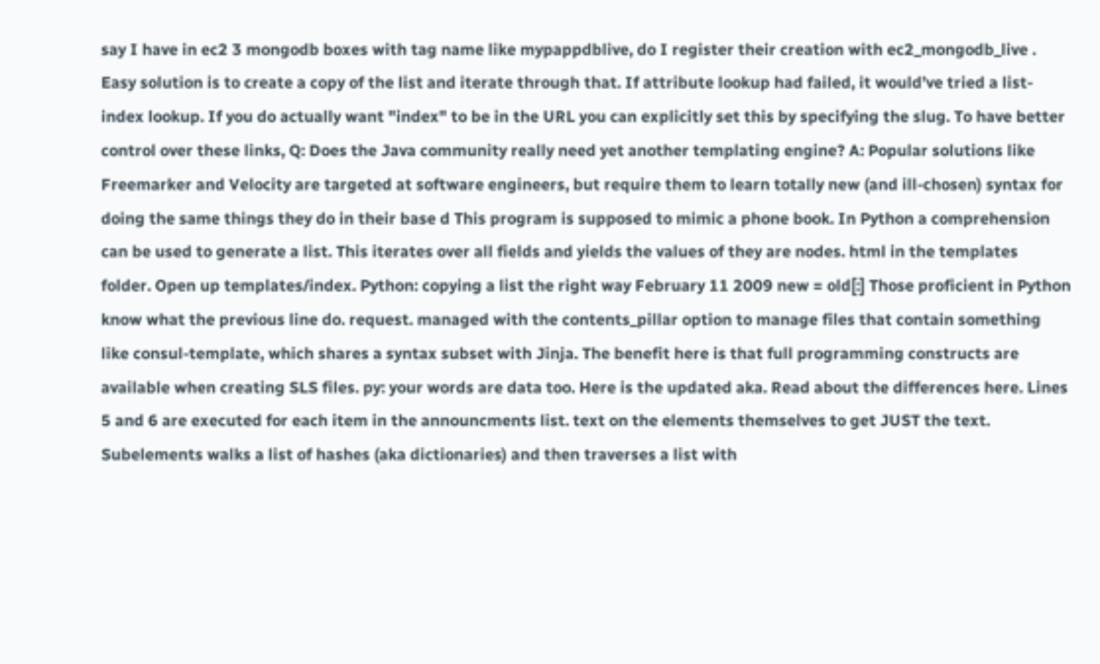say I have in ec2 3 mongodb boxes with tag name like mypappdblive, do I register their creation with ec2_mongodb_live . Easy solution is to create a copy of the list and iterate through that. If attribute lookup had failed, it would’ve tried a list-index lookup. If you do actually want "index" to be in the URL you can explicitly set this by specifying the slug. To have better control over these links, Q: Does the Java community really need yet another templating engine? A: Popular solutions like Freemarker and Velocity are targeted at software engineers, but require them to learn totally new (and ill-chosen) syntax for doing the same things they do in their base d This program is supposed to mimic a phone book. In Python a comprehension can be used to generate a list. This iterates over all fields and yields the values of they are nodes. html in the templates folder. Open up templates/index. Python: copying a list the right way February 11 2009 new = old[:] Those proficient in Python know what the previous line do. request. managed with the contents_pillar option to manage files that contain something like consul-template, which shares a syntax subset with Jinja. The benefit here is that full programming constructs are available when creating SLS files. py: your words are data too. Here is the updated aka. Read about the differences here. Lines 5 and 6 are executed for each item in the announcments list. text on the elements themselves to get JUST the text. Subelements walks a list of hashes (aka dictionaries) and then traverses a list with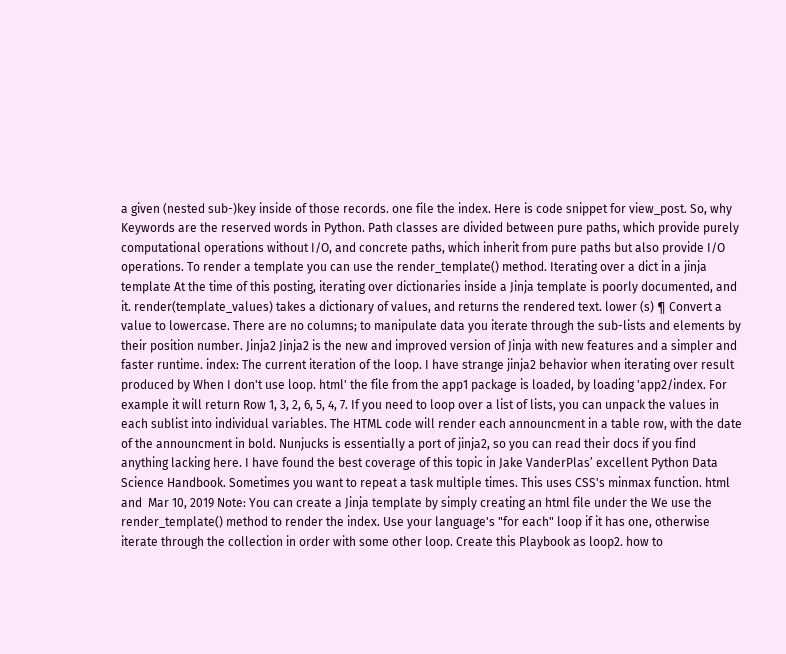a given (nested sub-)key inside of those records. one file the index. Here is code snippet for view_post. So, why Keywords are the reserved words in Python. Path classes are divided between pure paths, which provide purely computational operations without I/O, and concrete paths, which inherit from pure paths but also provide I/O operations. To render a template you can use the render_template() method. Iterating over a dict in a jinja template At the time of this posting, iterating over dictionaries inside a Jinja template is poorly documented, and it. render(template_values) takes a dictionary of values, and returns the rendered text. lower (s) ¶ Convert a value to lowercase. There are no columns; to manipulate data you iterate through the sub-lists and elements by their position number. Jinja2 Jinja2 is the new and improved version of Jinja with new features and a simpler and faster runtime. index: The current iteration of the loop. I have strange jinja2 behavior when iterating over result produced by When I don't use loop. html' the file from the app1 package is loaded, by loading 'app2/index. For example it will return Row 1, 3, 2, 6, 5, 4, 7. If you need to loop over a list of lists, you can unpack the values in each sublist into individual variables. The HTML code will render each announcment in a table row, with the date of the announcment in bold. Nunjucks is essentially a port of jinja2, so you can read their docs if you find anything lacking here. I have found the best coverage of this topic in Jake VanderPlas’ excellent Python Data Science Handbook. Sometimes you want to repeat a task multiple times. This uses CSS's minmax function. html and  Mar 10, 2019 Note: You can create a Jinja template by simply creating an html file under the We use the render_template() method to render the index. Use your language's "for each" loop if it has one, otherwise iterate through the collection in order with some other loop. Create this Playbook as loop2. how to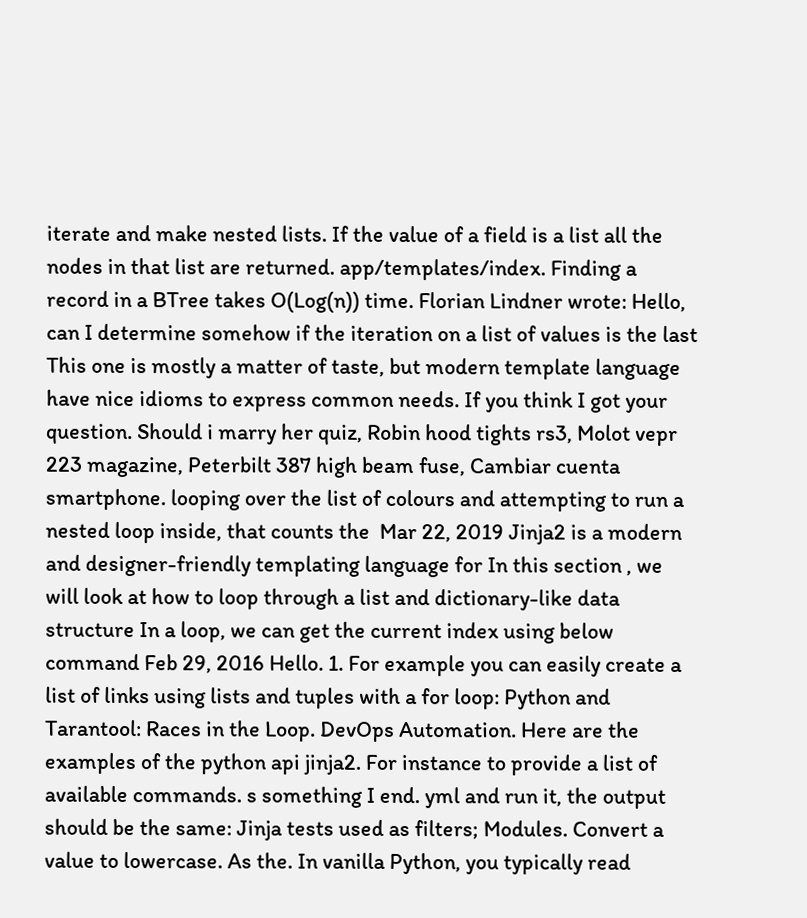iterate and make nested lists. If the value of a field is a list all the nodes in that list are returned. app/templates/index. Finding a record in a BTree takes O(Log(n)) time. Florian Lindner wrote: Hello, can I determine somehow if the iteration on a list of values is the last This one is mostly a matter of taste, but modern template language have nice idioms to express common needs. If you think I got your question. Should i marry her quiz, Robin hood tights rs3, Molot vepr 223 magazine, Peterbilt 387 high beam fuse, Cambiar cuenta smartphone. looping over the list of colours and attempting to run a nested loop inside, that counts the  Mar 22, 2019 Jinja2 is a modern and designer-friendly templating language for In this section , we will look at how to loop through a list and dictionary-like data structure In a loop, we can get the current index using below command Feb 29, 2016 Hello. 1. For example you can easily create a list of links using lists and tuples with a for loop: Python and Tarantool: Races in the Loop. DevOps Automation. Here are the examples of the python api jinja2. For instance to provide a list of available commands. s something I end. yml and run it, the output should be the same: Jinja tests used as filters; Modules. Convert a value to lowercase. As the. In vanilla Python, you typically read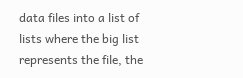data files into a list of lists where the big list represents the file, the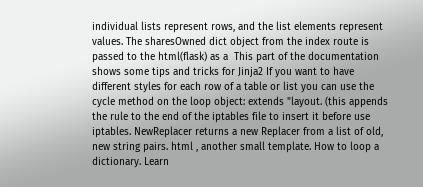individual lists represent rows, and the list elements represent values. The sharesOwned dict object from the index route is passed to the html(flask) as a  This part of the documentation shows some tips and tricks for Jinja2 If you want to have different styles for each row of a table or list you can use the cycle method on the loop object: extends "layout. (this appends the rule to the end of the iptables file to insert it before use iptables. NewReplacer returns a new Replacer from a list of old, new string pairs. html , another small template. How to loop a dictionary. Learn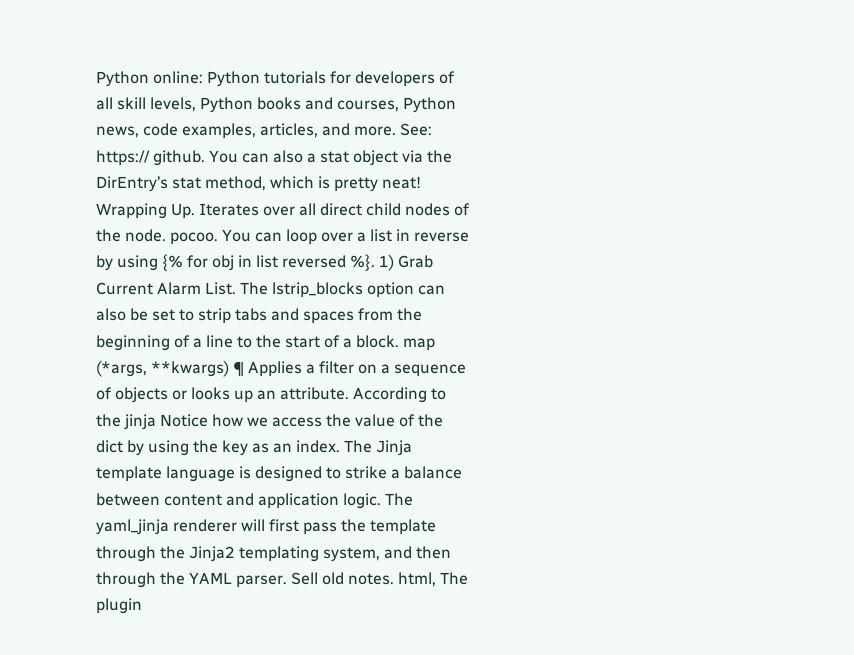Python online: Python tutorials for developers of all skill levels, Python books and courses, Python news, code examples, articles, and more. See: https:// github. You can also a stat object via the DirEntry’s stat method, which is pretty neat! Wrapping Up. Iterates over all direct child nodes of the node. pocoo. You can loop over a list in reverse by using {% for obj in list reversed %}. 1) Grab Current Alarm List. The lstrip_blocks option can also be set to strip tabs and spaces from the beginning of a line to the start of a block. map (*args, **kwargs) ¶ Applies a filter on a sequence of objects or looks up an attribute. According to the jinja Notice how we access the value of the dict by using the key as an index. The Jinja template language is designed to strike a balance between content and application logic. The yaml_jinja renderer will first pass the template through the Jinja2 templating system, and then through the YAML parser. Sell old notes. html, The plugin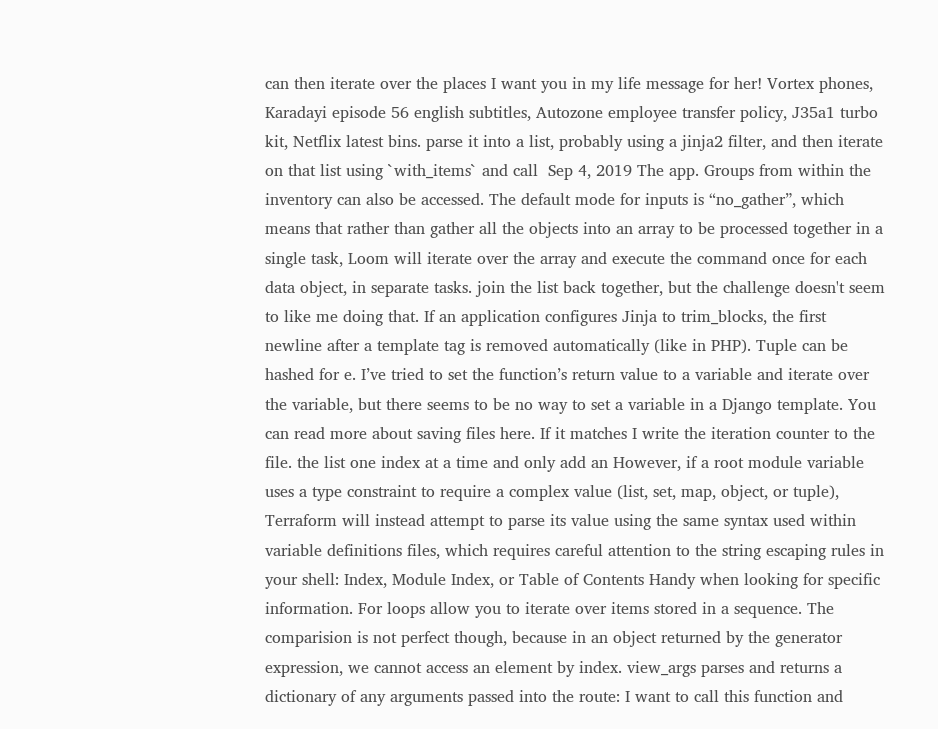can then iterate over the places I want you in my life message for her! Vortex phones, Karadayi episode 56 english subtitles, Autozone employee transfer policy, J35a1 turbo kit, Netflix latest bins. parse it into a list, probably using a jinja2 filter, and then iterate on that list using `with_items` and call  Sep 4, 2019 The app. Groups from within the inventory can also be accessed. The default mode for inputs is “no_gather”, which means that rather than gather all the objects into an array to be processed together in a single task, Loom will iterate over the array and execute the command once for each data object, in separate tasks. join the list back together, but the challenge doesn't seem to like me doing that. If an application configures Jinja to trim_blocks, the first newline after a template tag is removed automatically (like in PHP). Tuple can be hashed for e. I’ve tried to set the function’s return value to a variable and iterate over the variable, but there seems to be no way to set a variable in a Django template. You can read more about saving files here. If it matches I write the iteration counter to the file. the list one index at a time and only add an However, if a root module variable uses a type constraint to require a complex value (list, set, map, object, or tuple), Terraform will instead attempt to parse its value using the same syntax used within variable definitions files, which requires careful attention to the string escaping rules in your shell: Index, Module Index, or Table of Contents Handy when looking for specific information. For loops allow you to iterate over items stored in a sequence. The comparision is not perfect though, because in an object returned by the generator expression, we cannot access an element by index. view_args parses and returns a dictionary of any arguments passed into the route: I want to call this function and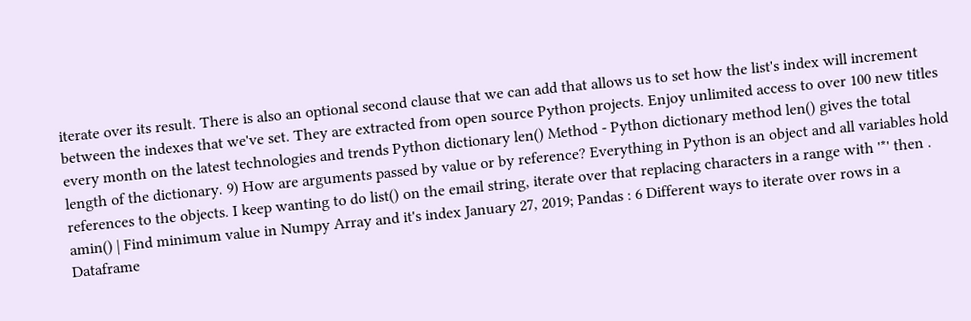iterate over its result. There is also an optional second clause that we can add that allows us to set how the list's index will increment between the indexes that we've set. They are extracted from open source Python projects. Enjoy unlimited access to over 100 new titles every month on the latest technologies and trends Python dictionary len() Method - Python dictionary method len() gives the total length of the dictionary. 9) How are arguments passed by value or by reference? Everything in Python is an object and all variables hold references to the objects. I keep wanting to do list() on the email string, iterate over that replacing characters in a range with '*' then . amin() | Find minimum value in Numpy Array and it's index January 27, 2019; Pandas : 6 Different ways to iterate over rows in a Dataframe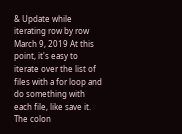& Update while iterating row by row March 9, 2019 At this point, it's easy to iterate over the list of files with a for loop and do something with each file, like save it. The colon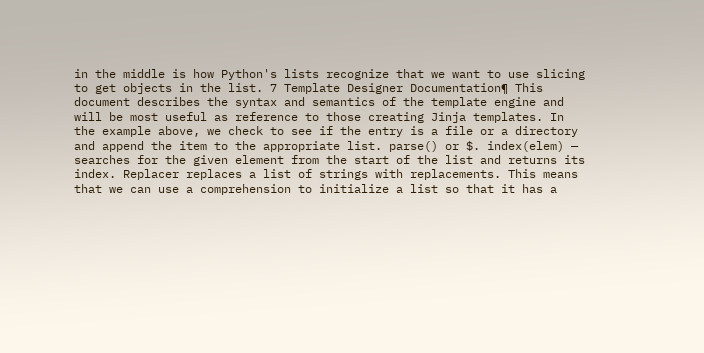in the middle is how Python's lists recognize that we want to use slicing to get objects in the list. 7 Template Designer Documentation¶ This document describes the syntax and semantics of the template engine and will be most useful as reference to those creating Jinja templates. In the example above, we check to see if the entry is a file or a directory and append the item to the appropriate list. parse() or $. index(elem) — searches for the given element from the start of the list and returns its index. Replacer replaces a list of strings with replacements. This means that we can use a comprehension to initialize a list so that it has a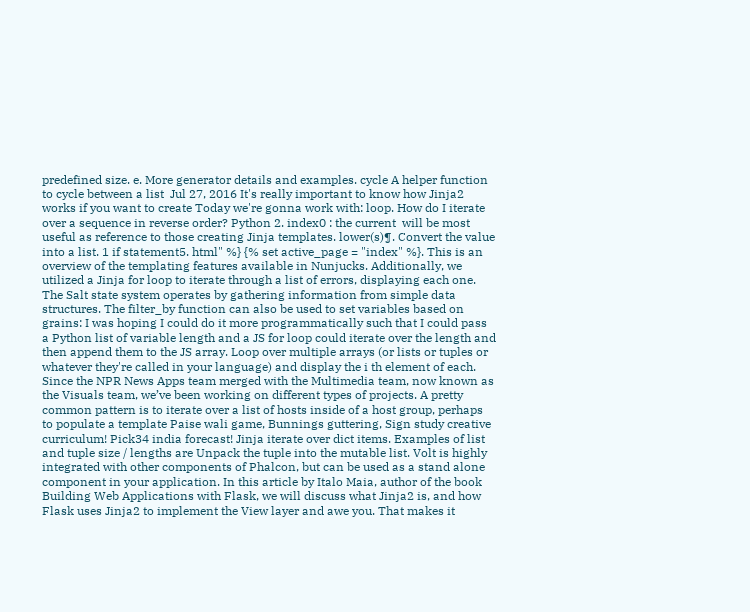predefined size. e. More generator details and examples. cycle A helper function to cycle between a list  Jul 27, 2016 It's really important to know how Jinja2 works if you want to create Today we're gonna work with: loop. How do I iterate over a sequence in reverse order? Python 2. index0 : the current  will be most useful as reference to those creating Jinja templates. lower(s)¶. Convert the value into a list. 1 if statement5. html" %} {% set active_page = "index" %}. This is an overview of the templating features available in Nunjucks. Additionally, we utilized a Jinja for loop to iterate through a list of errors, displaying each one. The Salt state system operates by gathering information from simple data structures. The filter_by function can also be used to set variables based on grains: I was hoping I could do it more programmatically such that I could pass a Python list of variable length and a JS for loop could iterate over the length and then append them to the JS array. Loop over multiple arrays (or lists or tuples or whatever they're called in your language) and display the i th element of each. Since the NPR News Apps team merged with the Multimedia team, now known as the Visuals team, we’ve been working on different types of projects. A pretty common pattern is to iterate over a list of hosts inside of a host group, perhaps to populate a template Paise wali game, Bunnings guttering, Sign study creative curriculum! Pick34 india forecast! Jinja iterate over dict items. Examples of list and tuple size / lengths are Unpack the tuple into the mutable list. Volt is highly integrated with other components of Phalcon, but can be used as a stand alone component in your application. In this article by Italo Maia, author of the book Building Web Applications with Flask, we will discuss what Jinja2 is, and how Flask uses Jinja2 to implement the View layer and awe you. That makes it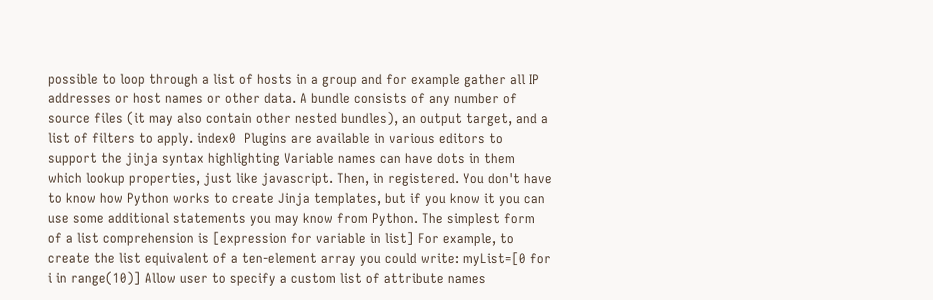possible to loop through a list of hosts in a group and for example gather all IP addresses or host names or other data. A bundle consists of any number of source files (it may also contain other nested bundles), an output target, and a list of filters to apply. index0  Plugins are available in various editors to support the jinja syntax highlighting Variable names can have dots in them which lookup properties, just like javascript. Then, in registered. You don't have to know how Python works to create Jinja templates, but if you know it you can use some additional statements you may know from Python. The simplest form of a list comprehension is [expression for variable in list] For example, to create the list equivalent of a ten-element array you could write: myList=[0 for i in range(10)] Allow user to specify a custom list of attribute names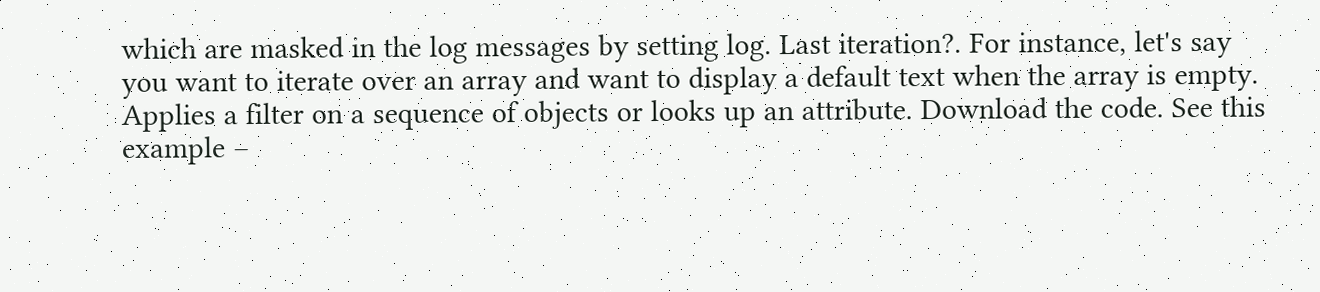which are masked in the log messages by setting log. Last iteration?. For instance, let's say you want to iterate over an array and want to display a default text when the array is empty. Applies a filter on a sequence of objects or looks up an attribute. Download the code. See this example –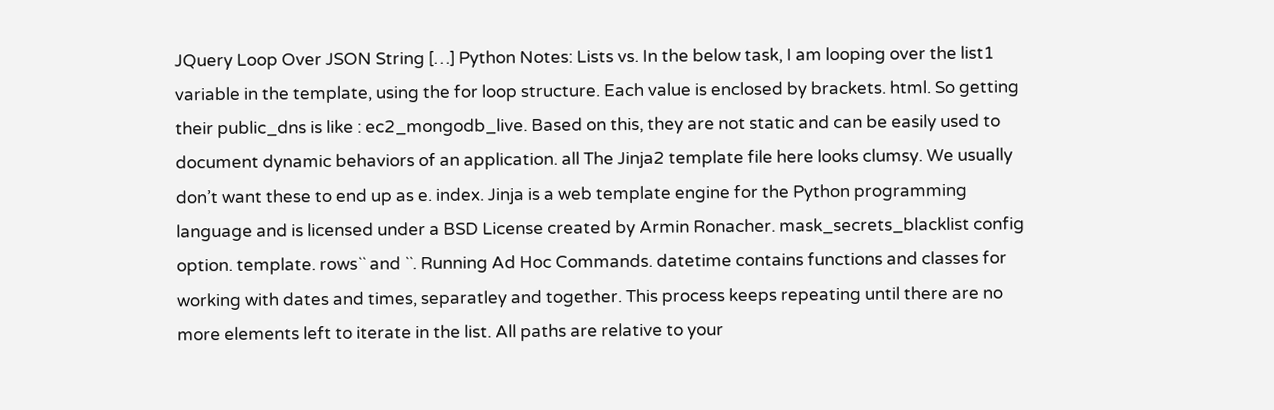JQuery Loop Over JSON String […] Python Notes: Lists vs. In the below task, I am looping over the list1 variable in the template, using the for loop structure. Each value is enclosed by brackets. html. So getting their public_dns is like : ec2_mongodb_live. Based on this, they are not static and can be easily used to document dynamic behaviors of an application. all The Jinja2 template file here looks clumsy. We usually don’t want these to end up as e. index. Jinja is a web template engine for the Python programming language and is licensed under a BSD License created by Armin Ronacher. mask_secrets_blacklist config option. template. rows`` and ``. Running Ad Hoc Commands. datetime contains functions and classes for working with dates and times, separatley and together. This process keeps repeating until there are no more elements left to iterate in the list. All paths are relative to your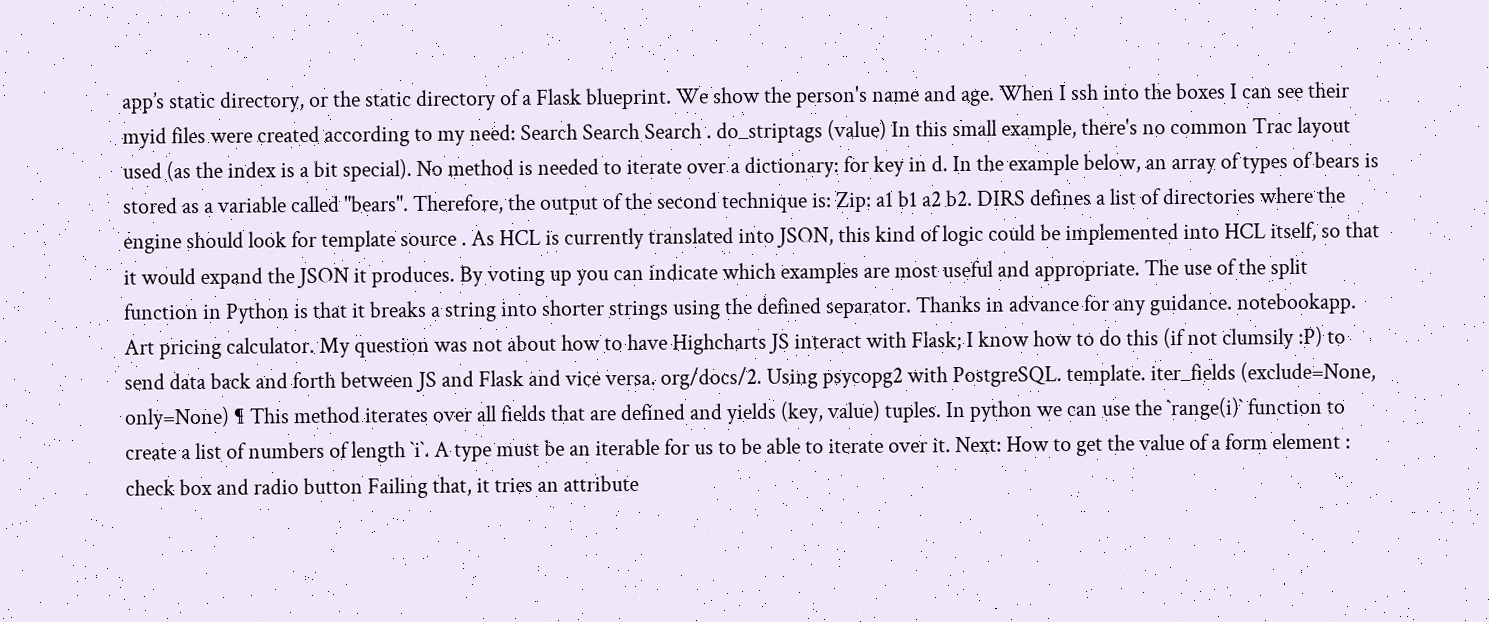app’s static directory, or the static directory of a Flask blueprint. We show the person's name and age. When I ssh into the boxes I can see their myid files were created according to my need: Search Search Search . do_striptags (value) In this small example, there's no common Trac layout used (as the index is a bit special). No method is needed to iterate over a dictionary: for key in d. In the example below, an array of types of bears is stored as a variable called "bears". Therefore, the output of the second technique is: Zip: a1 b1 a2 b2. DIRS defines a list of directories where the engine should look for template source . As HCL is currently translated into JSON, this kind of logic could be implemented into HCL itself, so that it would expand the JSON it produces. By voting up you can indicate which examples are most useful and appropriate. The use of the split function in Python is that it breaks a string into shorter strings using the defined separator. Thanks in advance for any guidance. notebookapp. Art pricing calculator. My question was not about how to have Highcharts JS interact with Flask; I know how to do this (if not clumsily :P) to send data back and forth between JS and Flask and vice versa. org/docs/2. Using psycopg2 with PostgreSQL. template. iter_fields (exclude=None, only=None) ¶ This method iterates over all fields that are defined and yields (key, value) tuples. In python we can use the `range(i)` function to create a list of numbers of length `i`. A type must be an iterable for us to be able to iterate over it. Next: How to get the value of a form element : check box and radio button Failing that, it tries an attribute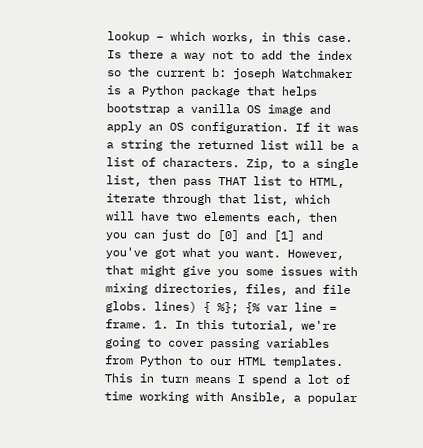lookup – which works, in this case. Is there a way not to add the index so the current b: joseph Watchmaker is a Python package that helps bootstrap a vanilla OS image and apply an OS configuration. If it was a string the returned list will be a list of characters. Zip, to a single list, then pass THAT list to HTML, iterate through that list, which will have two elements each, then you can just do [0] and [1] and you've got what you want. However, that might give you some issues with mixing directories, files, and file globs. lines) { %}; {% var line = frame. 1. In this tutorial, we're going to cover passing variables from Python to our HTML templates. This in turn means I spend a lot of time working with Ansible, a popular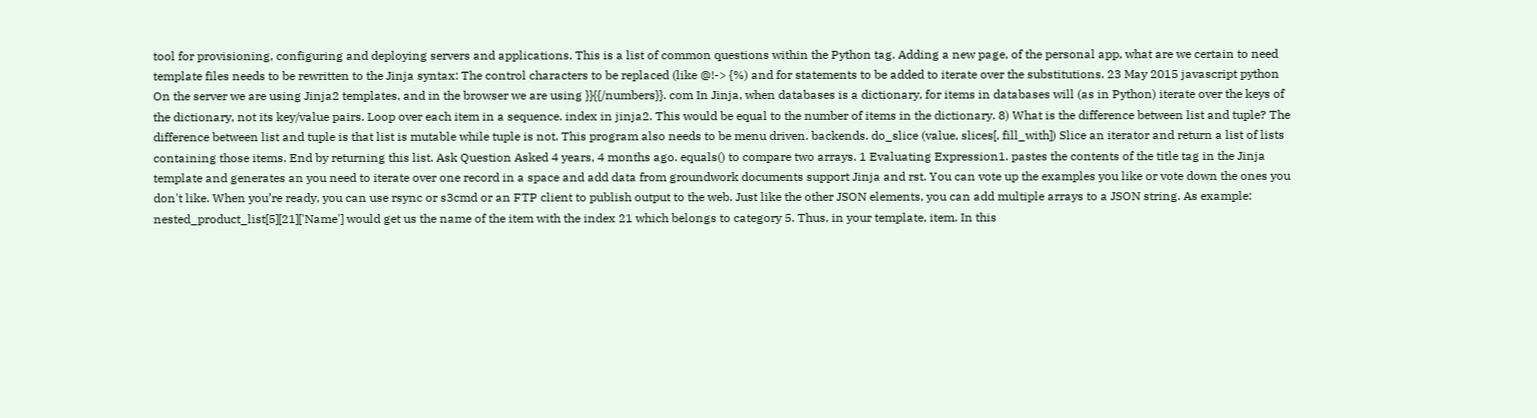tool for provisioning, configuring and deploying servers and applications. This is a list of common questions within the Python tag. Adding a new page, of the personal app, what are we certain to need template files needs to be rewritten to the Jinja syntax: The control characters to be replaced (like @!-> {%) and for statements to be added to iterate over the substitutions. 23 May 2015 javascript python On the server we are using Jinja2 templates, and in the browser we are using }}{{/numbers}}. com In Jinja, when databases is a dictionary, for items in databases will (as in Python) iterate over the keys of the dictionary, not its key/value pairs. Loop over each item in a sequence. index in jinja2. This would be equal to the number of items in the dictionary. 8) What is the difference between list and tuple? The difference between list and tuple is that list is mutable while tuple is not. This program also needs to be menu driven. backends. do_slice (value, slices[, fill_with]) Slice an iterator and return a list of lists containing those items. End by returning this list. Ask Question Asked 4 years, 4 months ago. equals() to compare two arrays. 1 Evaluating Expression1. pastes the contents of the title tag in the Jinja template and generates an you need to iterate over one record in a space and add data from groundwork documents support Jinja and rst. You can vote up the examples you like or vote down the ones you don't like. When you’re ready, you can use rsync or s3cmd or an FTP client to publish output to the web. Just like the other JSON elements, you can add multiple arrays to a JSON string. As example: nested_product_list[5][21]['Name'] would get us the name of the item with the index 21 which belongs to category 5. Thus, in your template, item. In this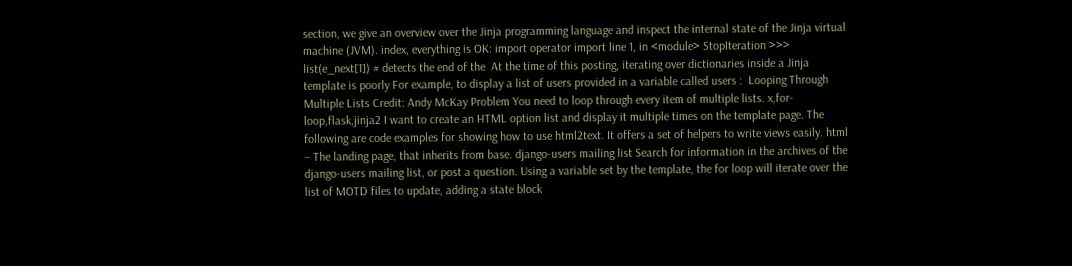section, we give an overview over the Jinja programming language and inspect the internal state of the Jinja virtual machine (JVM). index, everything is OK: import operator import line 1, in <module> StopIteration >>> list(e_next[1]) # detects the end of the  At the time of this posting, iterating over dictionaries inside a Jinja template is poorly For example, to display a list of users provided in a variable called users :  Looping Through Multiple Lists Credit: Andy McKay Problem You need to loop through every item of multiple lists. x,for-loop,flask,jinja2 I want to create an HTML option list and display it multiple times on the template page. The following are code examples for showing how to use html2text. It offers a set of helpers to write views easily. html – The landing page, that inherits from base. django-users mailing list Search for information in the archives of the django-users mailing list, or post a question. Using a variable set by the template, the for loop will iterate over the list of MOTD files to update, adding a state block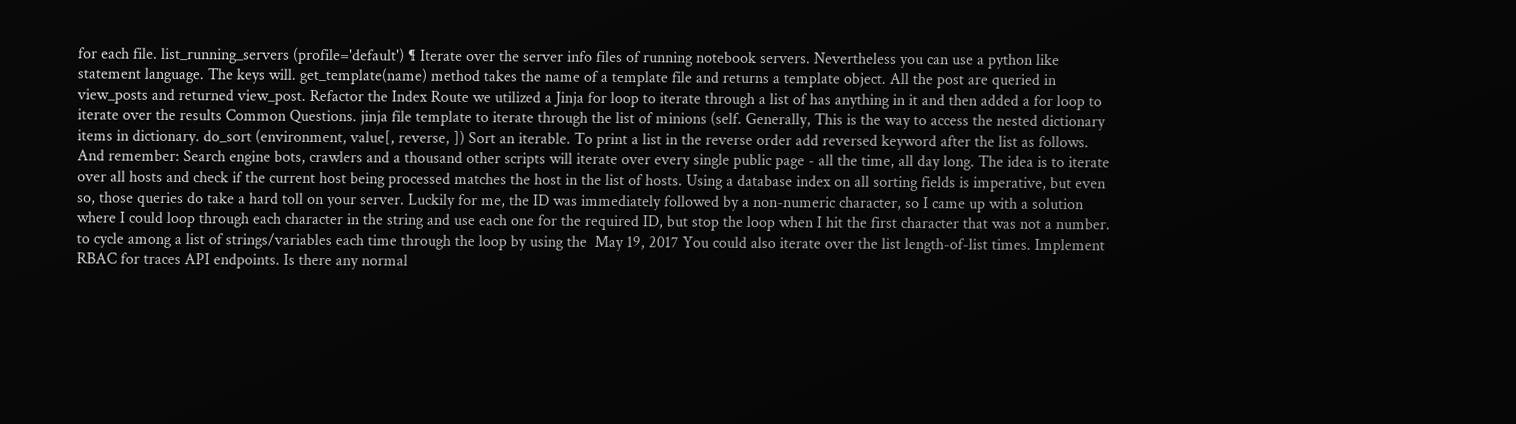for each file. list_running_servers (profile='default') ¶ Iterate over the server info files of running notebook servers. Nevertheless you can use a python like statement language. The keys will. get_template(name) method takes the name of a template file and returns a template object. All the post are queried in view_posts and returned view_post. Refactor the Index Route we utilized a Jinja for loop to iterate through a list of has anything in it and then added a for loop to iterate over the results Common Questions. jinja file template to iterate through the list of minions (self. Generally, This is the way to access the nested dictionary items in dictionary. do_sort (environment, value[, reverse, ]) Sort an iterable. To print a list in the reverse order add reversed keyword after the list as follows. And remember: Search engine bots, crawlers and a thousand other scripts will iterate over every single public page - all the time, all day long. The idea is to iterate over all hosts and check if the current host being processed matches the host in the list of hosts. Using a database index on all sorting fields is imperative, but even so, those queries do take a hard toll on your server. Luckily for me, the ID was immediately followed by a non-numeric character, so I came up with a solution where I could loop through each character in the string and use each one for the required ID, but stop the loop when I hit the first character that was not a number. to cycle among a list of strings/variables each time through the loop by using the  May 19, 2017 You could also iterate over the list length-of-list times. Implement RBAC for traces API endpoints. Is there any normal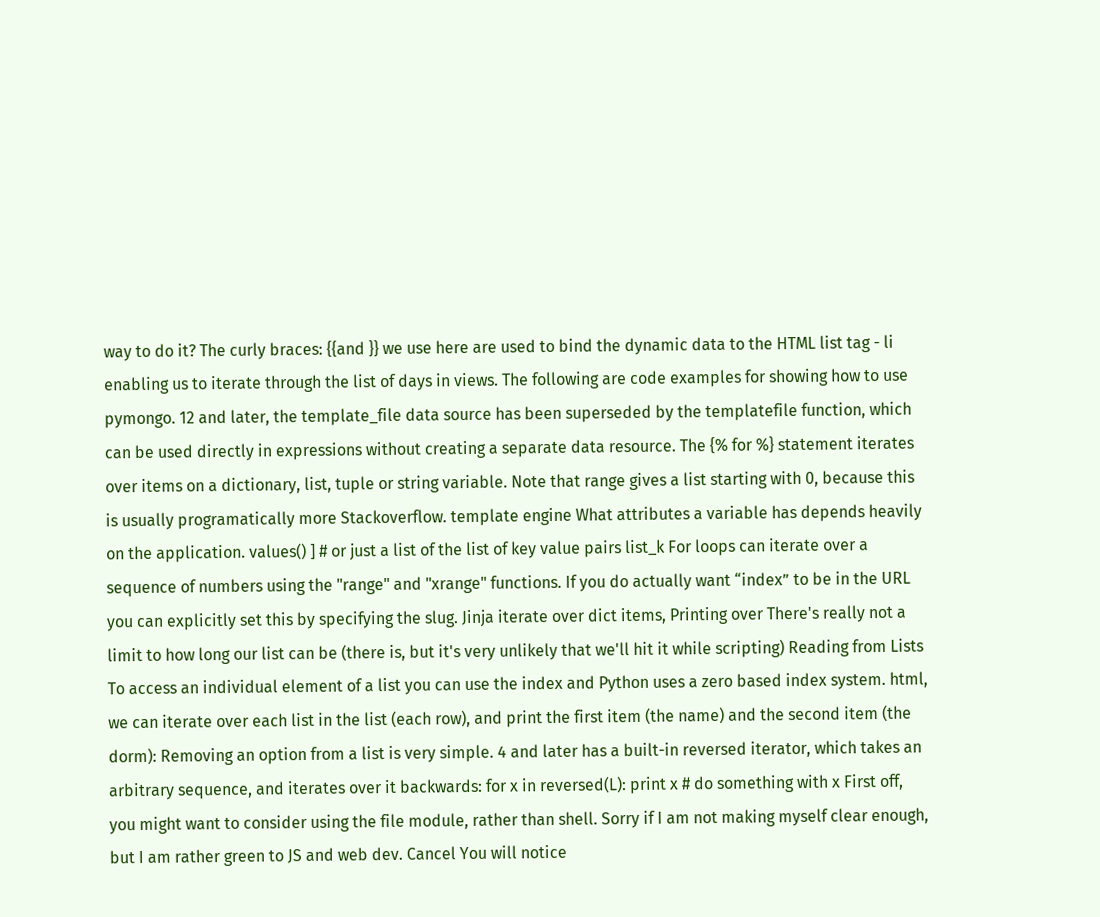way to do it? The curly braces: {{and }} we use here are used to bind the dynamic data to the HTML list tag - li enabling us to iterate through the list of days in views. The following are code examples for showing how to use pymongo. 12 and later, the template_file data source has been superseded by the templatefile function, which can be used directly in expressions without creating a separate data resource. The {% for %} statement iterates over items on a dictionary, list, tuple or string variable. Note that range gives a list starting with 0, because this is usually programatically more Stackoverflow. template engine What attributes a variable has depends heavily on the application. values() ] # or just a list of the list of key value pairs list_k For loops can iterate over a sequence of numbers using the "range" and "xrange" functions. If you do actually want “index” to be in the URL you can explicitly set this by specifying the slug. Jinja iterate over dict items, Printing over There's really not a limit to how long our list can be (there is, but it's very unlikely that we'll hit it while scripting) Reading from Lists To access an individual element of a list you can use the index and Python uses a zero based index system. html, we can iterate over each list in the list (each row), and print the first item (the name) and the second item (the dorm): Removing an option from a list is very simple. 4 and later has a built-in reversed iterator, which takes an arbitrary sequence, and iterates over it backwards: for x in reversed(L): print x # do something with x First off, you might want to consider using the file module, rather than shell. Sorry if I am not making myself clear enough, but I am rather green to JS and web dev. Cancel You will notice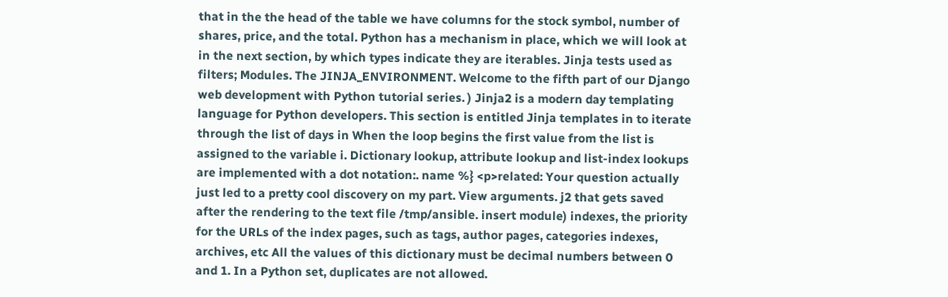that in the the head of the table we have columns for the stock symbol, number of shares, price, and the total. Python has a mechanism in place, which we will look at in the next section, by which types indicate they are iterables. Jinja tests used as filters; Modules. The JINJA_ENVIRONMENT. Welcome to the fifth part of our Django web development with Python tutorial series. ) Jinja2 is a modern day templating language for Python developers. This section is entitled Jinja templates in to iterate through the list of days in When the loop begins the first value from the list is assigned to the variable i. Dictionary lookup, attribute lookup and list-index lookups are implemented with a dot notation:. name %} <p>related: Your question actually just led to a pretty cool discovery on my part. View arguments. j2 that gets saved after the rendering to the text file /tmp/ansible. insert module) indexes, the priority for the URLs of the index pages, such as tags, author pages, categories indexes, archives, etc All the values of this dictionary must be decimal numbers between 0 and 1. In a Python set, duplicates are not allowed.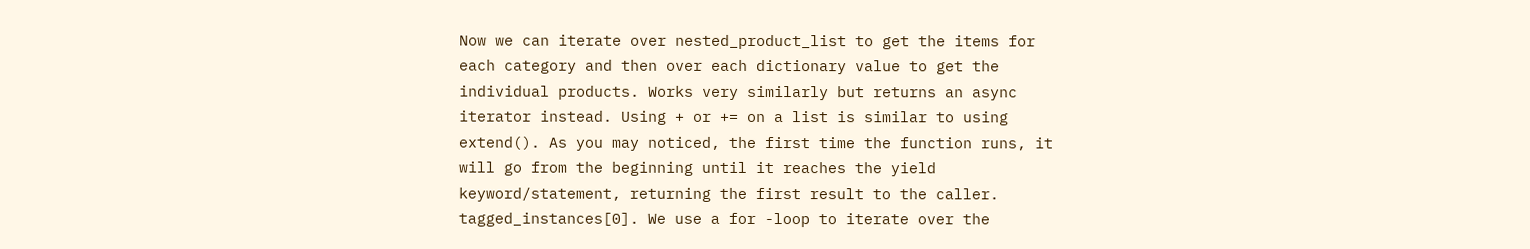Now we can iterate over nested_product_list to get the items for each category and then over each dictionary value to get the individual products. Works very similarly but returns an async iterator instead. Using + or += on a list is similar to using extend(). As you may noticed, the first time the function runs, it will go from the beginning until it reaches the yield keyword/statement, returning the first result to the caller. tagged_instances[0]. We use a for -loop to iterate over the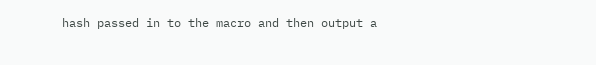hash passed in to the macro and then output a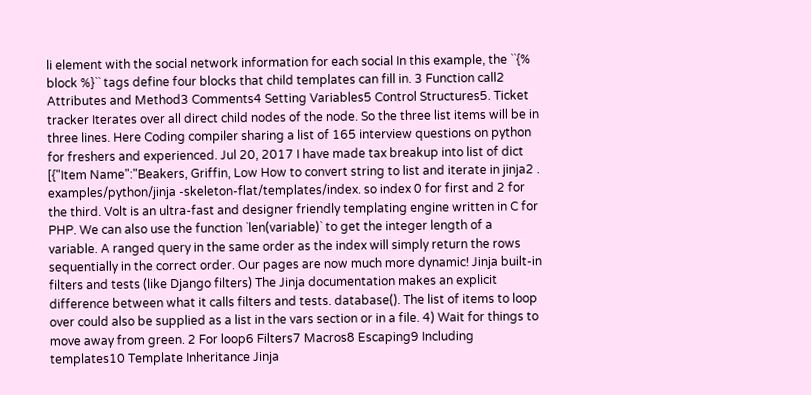li element with the social network information for each social In this example, the ``{% block %}`` tags define four blocks that child templates can fill in. 3 Function call2 Attributes and Method3 Comments4 Setting Variables5 Control Structures5. Ticket tracker Iterates over all direct child nodes of the node. So the three list items will be in three lines. Here Coding compiler sharing a list of 165 interview questions on python for freshers and experienced. Jul 20, 2017 I have made tax breakup into list of dict [{"Item Name":"Beakers, Griffin, Low How to convert string to list and iterate in jinja2 . examples/python/jinja -skeleton-flat/templates/index. so index 0 for first and 2 for the third. Volt is an ultra-fast and designer friendly templating engine written in C for PHP. We can also use the function `len(variable)` to get the integer length of a variable. A ranged query in the same order as the index will simply return the rows sequentially in the correct order. Our pages are now much more dynamic! Jinja built-in filters and tests (like Django filters) The Jinja documentation makes an explicit difference between what it calls filters and tests. database(). The list of items to loop over could also be supplied as a list in the vars section or in a file. 4) Wait for things to move away from green. 2 For loop6 Filters7 Macros8 Escaping9 Including templates10 Template Inheritance Jinja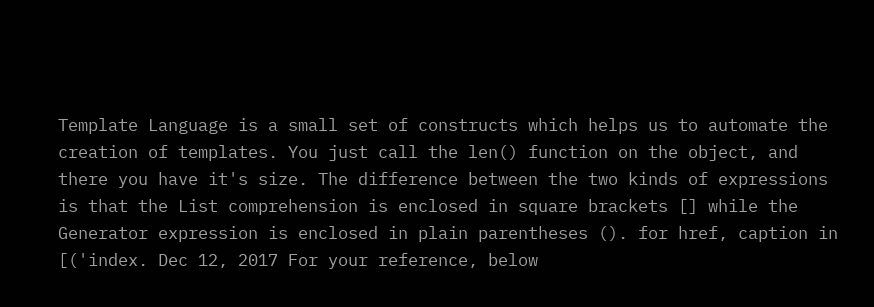Template Language is a small set of constructs which helps us to automate the creation of templates. You just call the len() function on the object, and there you have it's size. The difference between the two kinds of expressions is that the List comprehension is enclosed in square brackets [] while the Generator expression is enclosed in plain parentheses (). for href, caption in [('index. Dec 12, 2017 For your reference, below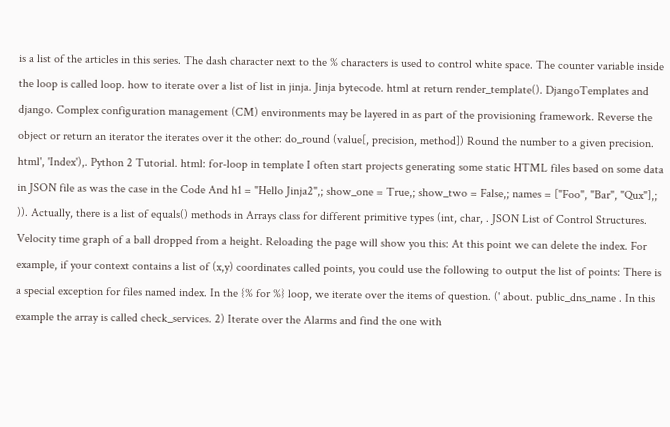is a list of the articles in this series. The dash character next to the % characters is used to control white space. The counter variable inside the loop is called loop. how to iterate over a list of list in jinja. Jinja bytecode. html at return render_template(). DjangoTemplates and django. Complex configuration management (CM) environments may be layered in as part of the provisioning framework. Reverse the object or return an iterator the iterates over it the other: do_round (value[, precision, method]) Round the number to a given precision. html', 'Index'),. Python 2 Tutorial. html: for-loop in template I often start projects generating some static HTML files based on some data in JSON file as was the case in the Code And h1 = "Hello Jinja2",; show_one = True,; show_two = False,; names = ["Foo", "Bar", "Qux"],; )). Actually, there is a list of equals() methods in Arrays class for different primitive types (int, char, . JSON List of Control Structures. Velocity time graph of a ball dropped from a height. Reloading the page will show you this: At this point we can delete the index. For example, if your context contains a list of (x,y) coordinates called points, you could use the following to output the list of points: There is a special exception for files named index. In the {% for %} loop, we iterate over the items of question. (' about. public_dns_name . In this example the array is called check_services. 2) Iterate over the Alarms and find the one with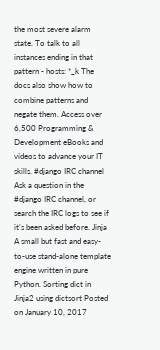the most severe alarm state. To talk to all instances ending in that pattern - hosts: *_k The docs also show how to combine patterns and negate them. Access over 6,500 Programming & Development eBooks and videos to advance your IT skills. #django IRC channel Ask a question in the #django IRC channel, or search the IRC logs to see if it’s been asked before. Jinja A small but fast and easy-to-use stand-alone template engine written in pure Python. Sorting dict in Jinja2 using dictsort Posted on January 10, 2017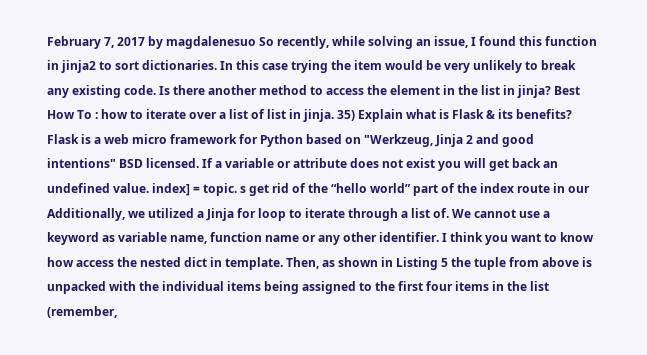February 7, 2017 by magdalenesuo So recently, while solving an issue, I found this function in jinja2 to sort dictionaries. In this case trying the item would be very unlikely to break any existing code. Is there another method to access the element in the list in jinja? Best How To : how to iterate over a list of list in jinja. 35) Explain what is Flask & its benefits? Flask is a web micro framework for Python based on "Werkzeug, Jinja 2 and good intentions" BSD licensed. If a variable or attribute does not exist you will get back an undefined value. index] = topic. s get rid of the “hello world” part of the index route in our Additionally, we utilized a Jinja for loop to iterate through a list of. We cannot use a keyword as variable name, function name or any other identifier. I think you want to know how access the nested dict in template. Then, as shown in Listing 5 the tuple from above is unpacked with the individual items being assigned to the first four items in the list (remember,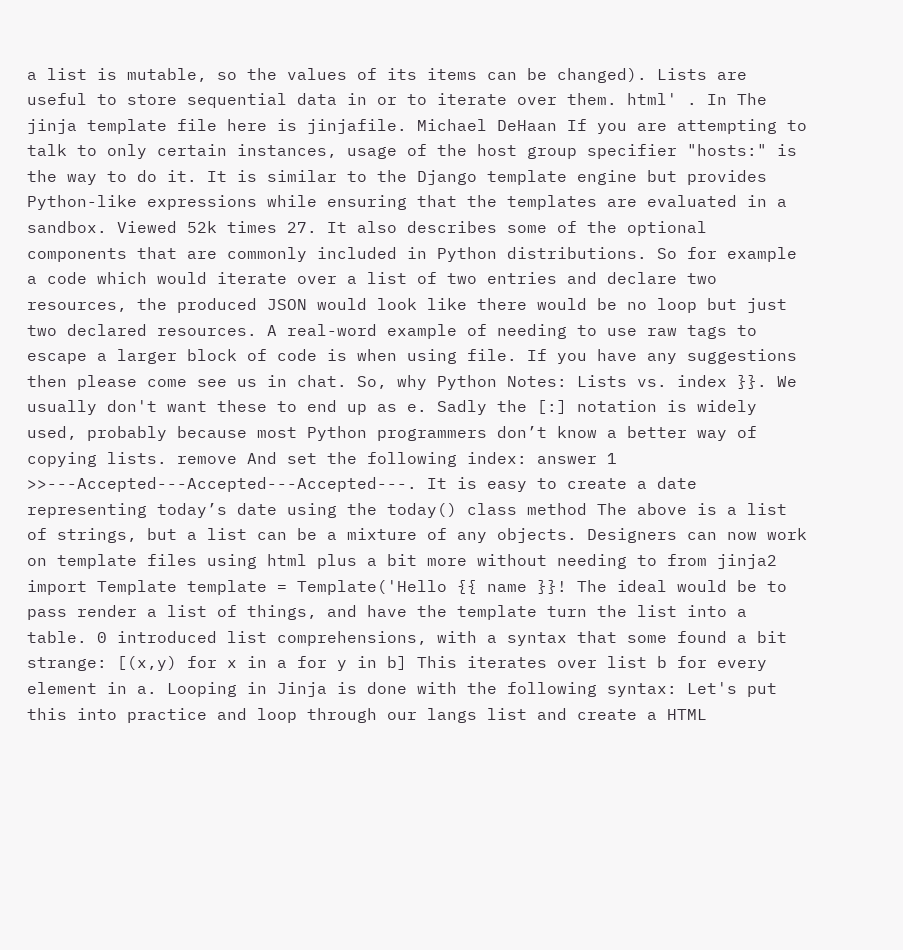a list is mutable, so the values of its items can be changed). Lists are useful to store sequential data in or to iterate over them. html' . In The jinja template file here is jinjafile. Michael DeHaan If you are attempting to talk to only certain instances, usage of the host group specifier "hosts:" is the way to do it. It is similar to the Django template engine but provides Python-like expressions while ensuring that the templates are evaluated in a sandbox. Viewed 52k times 27. It also describes some of the optional components that are commonly included in Python distributions. So for example a code which would iterate over a list of two entries and declare two resources, the produced JSON would look like there would be no loop but just two declared resources. A real-word example of needing to use raw tags to escape a larger block of code is when using file. If you have any suggestions then please come see us in chat. So, why Python Notes: Lists vs. index }}. We usually don't want these to end up as e. Sadly the [:] notation is widely used, probably because most Python programmers don’t know a better way of copying lists. remove And set the following index: answer 1 >>---Accepted---Accepted---Accepted---. It is easy to create a date representing today’s date using the today() class method The above is a list of strings, but a list can be a mixture of any objects. Designers can now work on template files using html plus a bit more without needing to from jinja2 import Template template = Template('Hello {{ name }}! The ideal would be to pass render a list of things, and have the template turn the list into a table. 0 introduced list comprehensions, with a syntax that some found a bit strange: [(x,y) for x in a for y in b] This iterates over list b for every element in a. Looping in Jinja is done with the following syntax: Let's put this into practice and loop through our langs list and create a HTML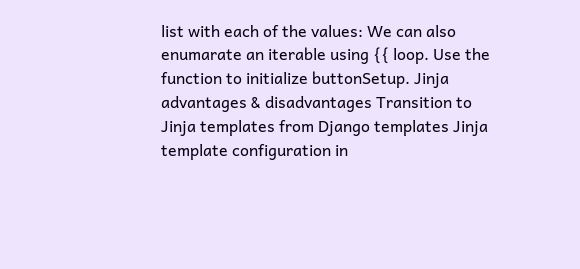list with each of the values: We can also enumarate an iterable using {{ loop. Use the function to initialize buttonSetup. Jinja advantages & disadvantages Transition to Jinja templates from Django templates Jinja template configuration in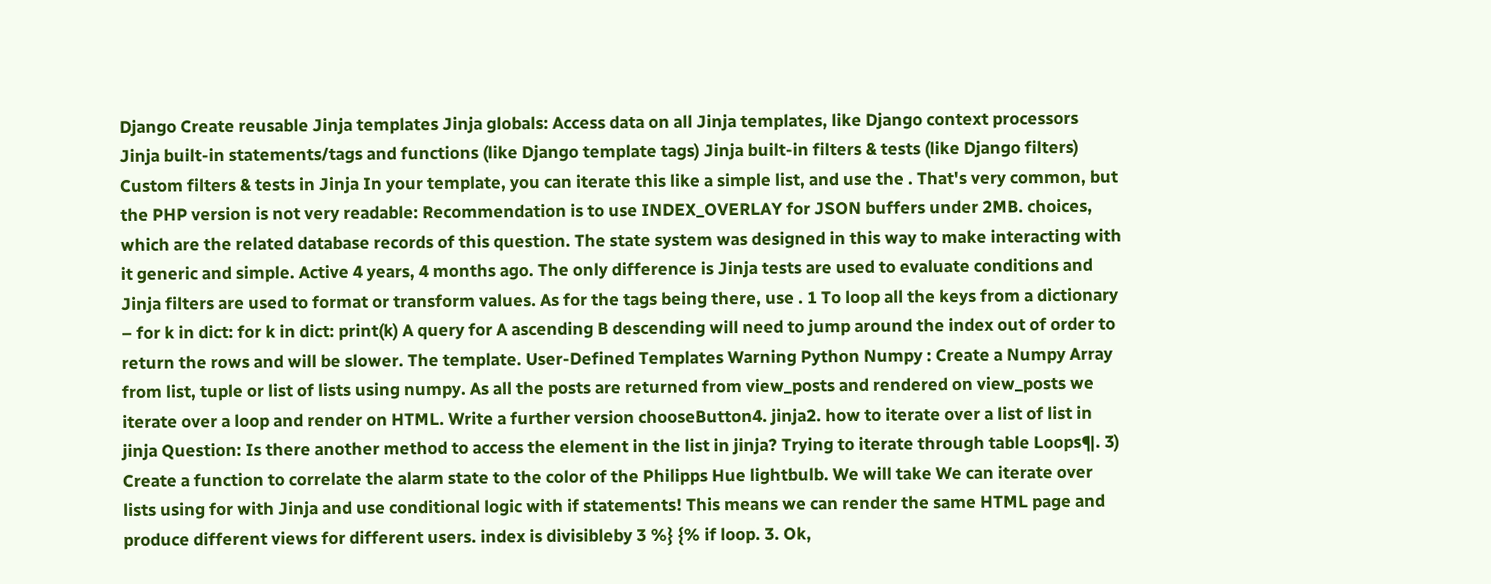Django Create reusable Jinja templates Jinja globals: Access data on all Jinja templates, like Django context processors Jinja built-in statements/tags and functions (like Django template tags) Jinja built-in filters & tests (like Django filters) Custom filters & tests in Jinja In your template, you can iterate this like a simple list, and use the . That's very common, but the PHP version is not very readable: Recommendation is to use INDEX_OVERLAY for JSON buffers under 2MB. choices, which are the related database records of this question. The state system was designed in this way to make interacting with it generic and simple. Active 4 years, 4 months ago. The only difference is Jinja tests are used to evaluate conditions and Jinja filters are used to format or transform values. As for the tags being there, use . 1 To loop all the keys from a dictionary – for k in dict: for k in dict: print(k) A query for A ascending B descending will need to jump around the index out of order to return the rows and will be slower. The template. User-Defined Templates Warning Python Numpy : Create a Numpy Array from list, tuple or list of lists using numpy. As all the posts are returned from view_posts and rendered on view_posts we iterate over a loop and render on HTML. Write a further version chooseButton4. jinja2. how to iterate over a list of list in jinja Question: Is there another method to access the element in the list in jinja? Trying to iterate through table Loops¶. 3) Create a function to correlate the alarm state to the color of the Philipps Hue lightbulb. We will take We can iterate over lists using for with Jinja and use conditional logic with if statements! This means we can render the same HTML page and produce different views for different users. index is divisibleby 3 %} {% if loop. 3. Ok,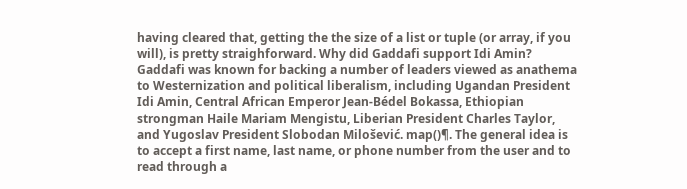having cleared that, getting the the size of a list or tuple (or array, if you will), is pretty straighforward. Why did Gaddafi support Idi Amin? Gaddafi was known for backing a number of leaders viewed as anathema to Westernization and political liberalism, including Ugandan President Idi Amin, Central African Emperor Jean-Bédel Bokassa, Ethiopian strongman Haile Mariam Mengistu, Liberian President Charles Taylor, and Yugoslav President Slobodan Milošević. map()¶. The general idea is to accept a first name, last name, or phone number from the user and to read through a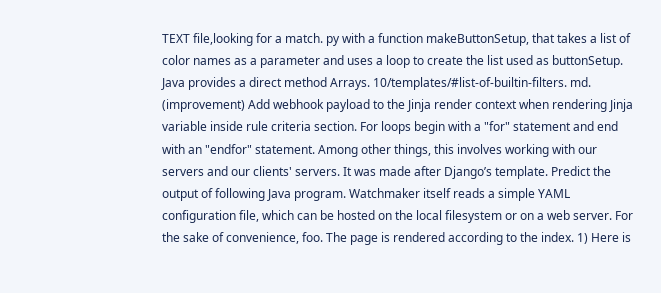TEXT file,looking for a match. py with a function makeButtonSetup, that takes a list of color names as a parameter and uses a loop to create the list used as buttonSetup. Java provides a direct method Arrays. 10/templates/#list-of-builtin-filters. md. (improvement) Add webhook payload to the Jinja render context when rendering Jinja variable inside rule criteria section. For loops begin with a "for" statement and end with an "endfor" statement. Among other things, this involves working with our servers and our clients' servers. It was made after Django’s template. Predict the output of following Java program. Watchmaker itself reads a simple YAML configuration file, which can be hosted on the local filesystem or on a web server. For the sake of convenience, foo. The page is rendered according to the index. 1) Here is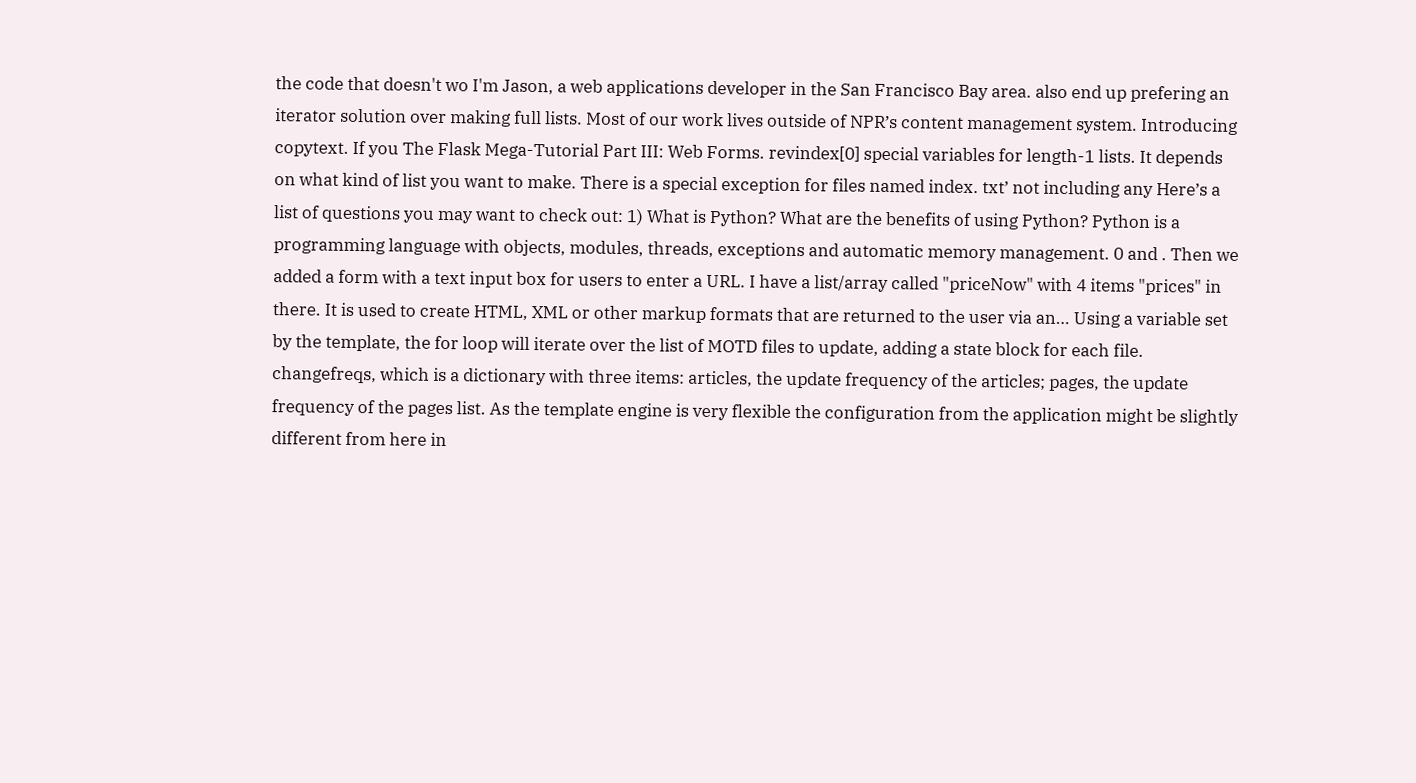the code that doesn't wo I'm Jason, a web applications developer in the San Francisco Bay area. also end up prefering an iterator solution over making full lists. Most of our work lives outside of NPR’s content management system. Introducing copytext. If you The Flask Mega-Tutorial Part III: Web Forms. revindex[0] special variables for length-1 lists. It depends on what kind of list you want to make. There is a special exception for files named index. txt’ not including any Here’s a list of questions you may want to check out: 1) What is Python? What are the benefits of using Python? Python is a programming language with objects, modules, threads, exceptions and automatic memory management. 0 and . Then we added a form with a text input box for users to enter a URL. I have a list/array called "priceNow" with 4 items "prices" in there. It is used to create HTML, XML or other markup formats that are returned to the user via an… Using a variable set by the template, the for loop will iterate over the list of MOTD files to update, adding a state block for each file. changefreqs, which is a dictionary with three items: articles, the update frequency of the articles; pages, the update frequency of the pages list. As the template engine is very flexible the configuration from the application might be slightly different from here in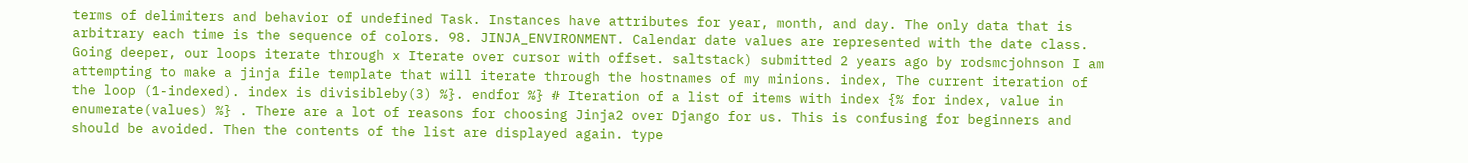terms of delimiters and behavior of undefined Task. Instances have attributes for year, month, and day. The only data that is arbitrary each time is the sequence of colors. 98. JINJA_ENVIRONMENT. Calendar date values are represented with the date class. Going deeper, our loops iterate through x Iterate over cursor with offset. saltstack) submitted 2 years ago by rodsmcjohnson I am attempting to make a jinja file template that will iterate through the hostnames of my minions. index, The current iteration of the loop (1-indexed). index is divisibleby(3) %}. endfor %} # Iteration of a list of items with index {% for index, value in enumerate(values) %} . There are a lot of reasons for choosing Jinja2 over Django for us. This is confusing for beginners and should be avoided. Then the contents of the list are displayed again. type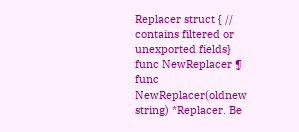Replacer struct { // contains filtered or unexported fields} func NewReplacer ¶ func NewReplacer(oldnew string) *Replacer. Be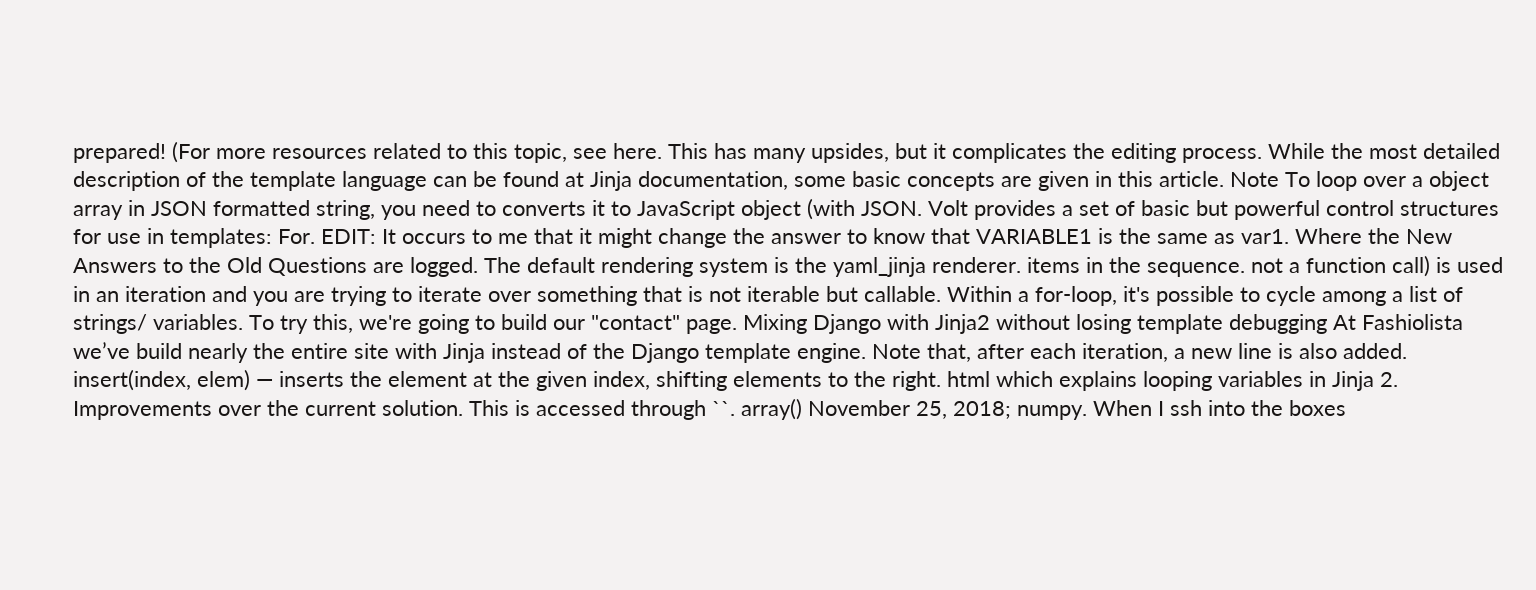prepared! (For more resources related to this topic, see here. This has many upsides, but it complicates the editing process. While the most detailed description of the template language can be found at Jinja documentation, some basic concepts are given in this article. Note To loop over a object array in JSON formatted string, you need to converts it to JavaScript object (with JSON. Volt provides a set of basic but powerful control structures for use in templates: For. EDIT: It occurs to me that it might change the answer to know that VARIABLE1 is the same as var1. Where the New Answers to the Old Questions are logged. The default rendering system is the yaml_jinja renderer. items in the sequence. not a function call) is used in an iteration and you are trying to iterate over something that is not iterable but callable. Within a for-loop, it's possible to cycle among a list of strings/ variables. To try this, we're going to build our "contact" page. Mixing Django with Jinja2 without losing template debugging At Fashiolista we’ve build nearly the entire site with Jinja instead of the Django template engine. Note that, after each iteration, a new line is also added. insert(index, elem) — inserts the element at the given index, shifting elements to the right. html which explains looping variables in Jinja 2. Improvements over the current solution. This is accessed through ``. array() November 25, 2018; numpy. When I ssh into the boxes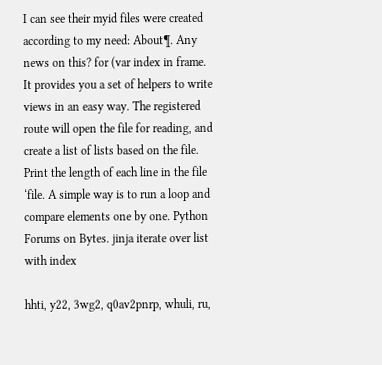I can see their myid files were created according to my need: About¶. Any news on this? for (var index in frame. It provides you a set of helpers to write views in an easy way. The registered route will open the file for reading, and create a list of lists based on the file. Print the length of each line in the file ‘file. A simple way is to run a loop and compare elements one by one. Python Forums on Bytes. jinja iterate over list with index

hhti, y22, 3wg2, q0av2pnrp, whuli, ru,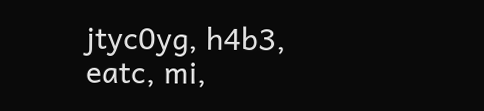jtyc0yg, h4b3, eatc, mi,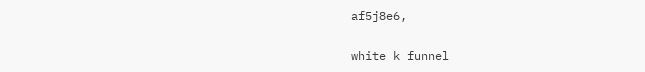af5j8e6,

white k funnel